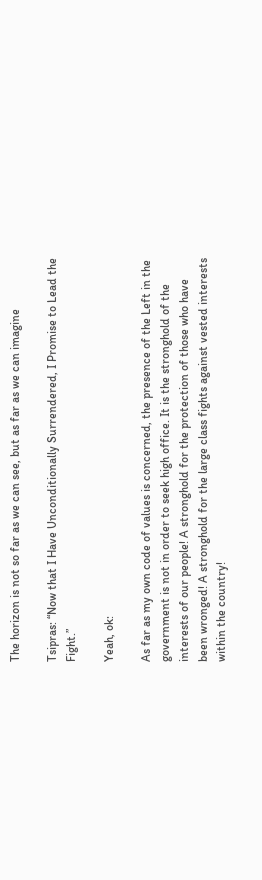The horizon is not so far as we can see, but as far as we can imagine

Tsipras: “Now that I Have Unconditionally Surrendered, I Promise to Lead the Fight.”

Yeah, ok:

As far as my own code of values is concerned, the presence of the Left in the government is not in order to seek high office. It is the stronghold of the interests of our people! A stronghold for the protection of those who have been wronged! A stronghold for the large class fights against vested interests within the country!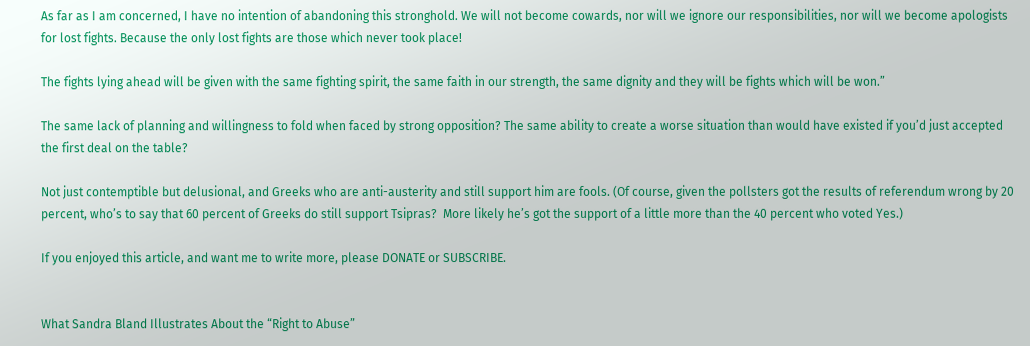As far as I am concerned, I have no intention of abandoning this stronghold. We will not become cowards, nor will we ignore our responsibilities, nor will we become apologists for lost fights. Because the only lost fights are those which never took place!

The fights lying ahead will be given with the same fighting spirit, the same faith in our strength, the same dignity and they will be fights which will be won.”

The same lack of planning and willingness to fold when faced by strong opposition? The same ability to create a worse situation than would have existed if you’d just accepted the first deal on the table?

Not just contemptible but delusional, and Greeks who are anti-austerity and still support him are fools. (Of course, given the pollsters got the results of referendum wrong by 20 percent, who’s to say that 60 percent of Greeks do still support Tsipras?  More likely he’s got the support of a little more than the 40 percent who voted Yes.)

If you enjoyed this article, and want me to write more, please DONATE or SUBSCRIBE.


What Sandra Bland Illustrates About the “Right to Abuse”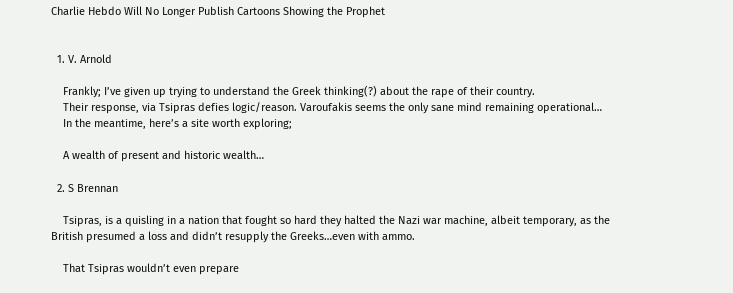Charlie Hebdo Will No Longer Publish Cartoons Showing the Prophet


  1. V. Arnold

    Frankly; I’ve given up trying to understand the Greek thinking(?) about the rape of their country.
    Their response, via Tsipras defies logic/reason. Varoufakis seems the only sane mind remaining operational…
    In the meantime, here’s a site worth exploring;

    A wealth of present and historic wealth…

  2. S Brennan

    Tsipras, is a quisling in a nation that fought so hard they halted the Nazi war machine, albeit temporary, as the British presumed a loss and didn’t resupply the Greeks…even with ammo.

    That Tsipras wouldn’t even prepare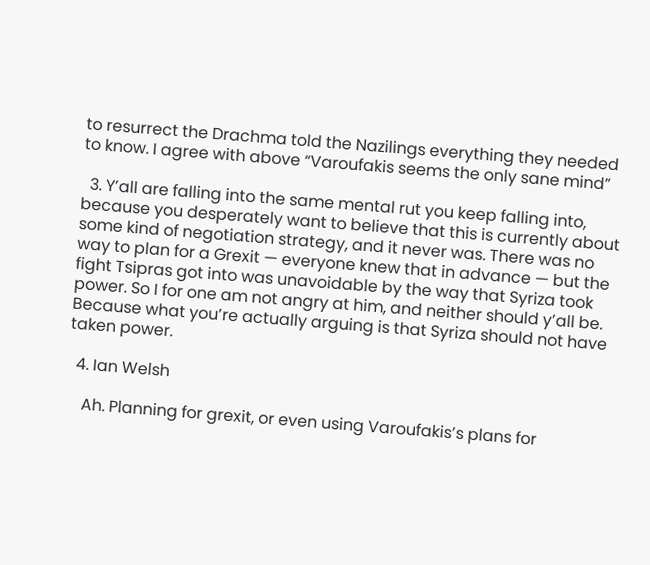to resurrect the Drachma told the Nazilings everything they needed to know. I agree with above “Varoufakis seems the only sane mind”

  3. Y’all are falling into the same mental rut you keep falling into, because you desperately want to believe that this is currently about some kind of negotiation strategy, and it never was. There was no way to plan for a Grexit — everyone knew that in advance — but the fight Tsipras got into was unavoidable by the way that Syriza took power. So I for one am not angry at him, and neither should y’all be. Because what you’re actually arguing is that Syriza should not have taken power.

  4. Ian Welsh

    Ah. Planning for grexit, or even using Varoufakis’s plans for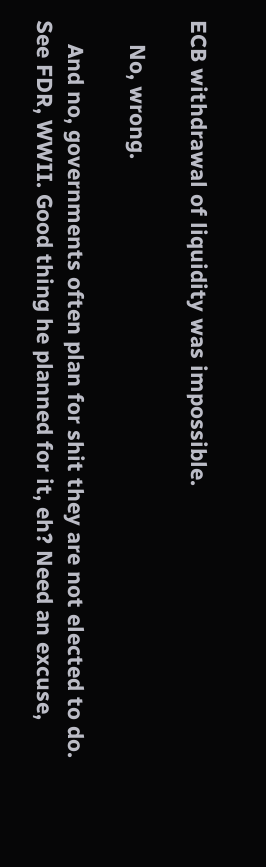ECB withdrawal of liquidity was impossible.

    No, wrong.

    And no, governments often plan for shit they are not elected to do. See FDR, WWII. Good thing he planned for it, eh? Need an excuse,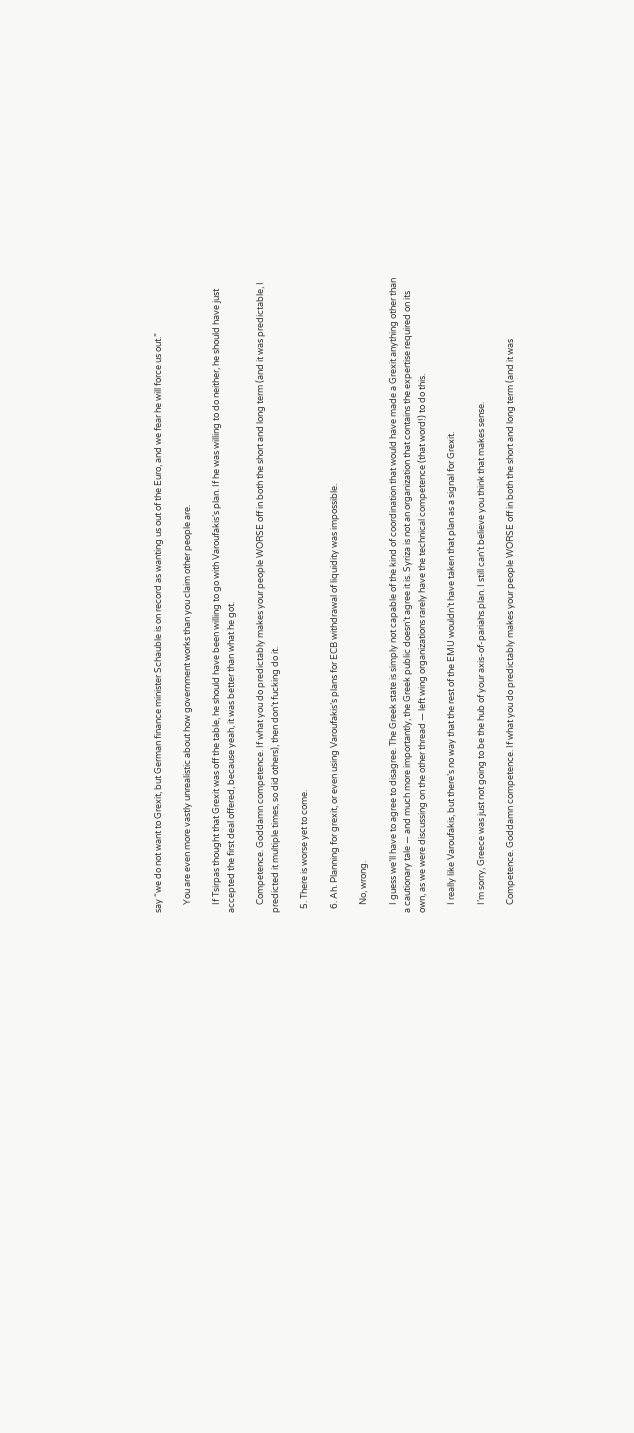say “we do not want to Grexit, but German finance minister Schauble is on record as wanting us out of the Euro, and we fear he will force us out.”

    You are even more vastly unrealistic about how government works than you claim other people are.

    If Tsirpas thought that Grexit was off the table, he should have been willing to go with Varoufakis’s plan. If he was willing to do neither, he should have just accepted the first deal offered, because yeah, it was better than what he got.

    Competence. Goddamn competence. If what you do predictably makes your people WORSE off in both the short and long term (and it was predictable, I predicted it multiple times, so did others), then don’t fucking do it.

  5. There is worse yet to come.

  6. Ah. Planning for grexit, or even using Varoufakis’s plans for ECB withdrawal of liquidity was impossible.

    No, wrong.

    I guess we’ll have to agree to disagree. The Greek state is simply not capable of the kind of coordination that would have made a Grexit anything other than a cautionary tale — and much more importantly, the Greek public doesn’t agree it is. Syriza is not an organization that contains the expertise required on its own, as we were discussing on the other thread — left wing organizations rarely have the technical competence (that word!) to do this.

    I really like Varoufakis, but there’s no way that the rest of the EMU wouldn’t have taken that plan as a signal for Grexit.

    I’m sorry, Greece was just not going to be the hub of your axis-of-pariahs plan. I still can’t believe you think that makes sense.

    Competence. Goddamn competence. If what you do predictably makes your people WORSE off in both the short and long term (and it was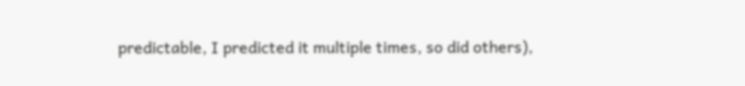predictable, I predicted it multiple times, so did others),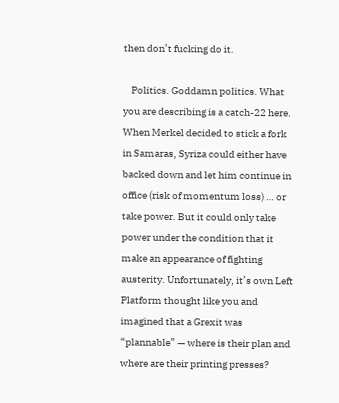then don’t fucking do it.

    Politics. Goddamn politics. What you are describing is a catch-22 here. When Merkel decided to stick a fork in Samaras, Syriza could either have backed down and let him continue in office (risk of momentum loss) … or take power. But it could only take power under the condition that it make an appearance of fighting austerity. Unfortunately, it’s own Left Platform thought like you and imagined that a Grexit was “plannable” — where is their plan and where are their printing presses?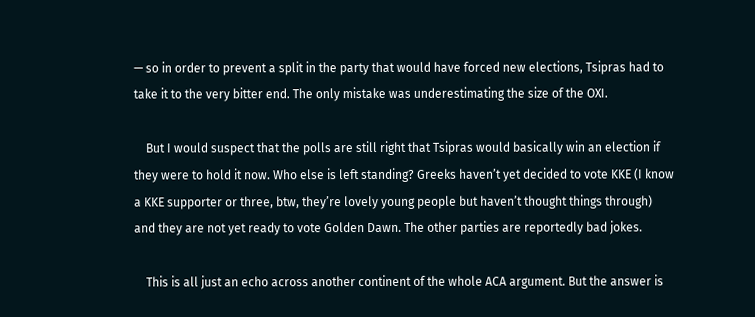— so in order to prevent a split in the party that would have forced new elections, Tsipras had to take it to the very bitter end. The only mistake was underestimating the size of the OXI.

    But I would suspect that the polls are still right that Tsipras would basically win an election if they were to hold it now. Who else is left standing? Greeks haven’t yet decided to vote KKE (I know a KKE supporter or three, btw, they’re lovely young people but haven’t thought things through) and they are not yet ready to vote Golden Dawn. The other parties are reportedly bad jokes.

    This is all just an echo across another continent of the whole ACA argument. But the answer is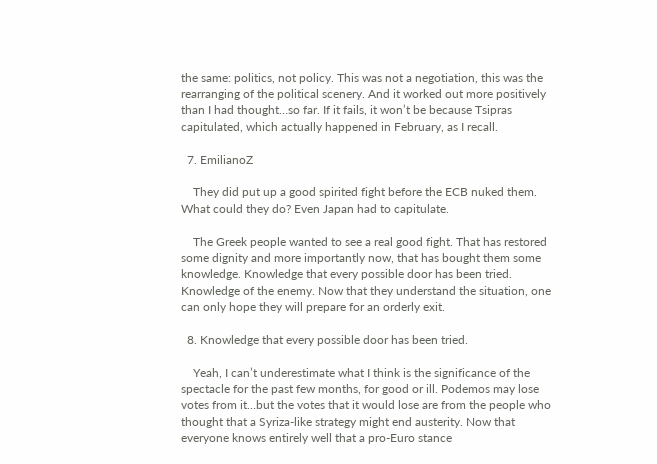the same: politics, not policy. This was not a negotiation, this was the rearranging of the political scenery. And it worked out more positively than I had thought…so far. If it fails, it won’t be because Tsipras capitulated, which actually happened in February, as I recall.

  7. EmilianoZ

    They did put up a good spirited fight before the ECB nuked them. What could they do? Even Japan had to capitulate.

    The Greek people wanted to see a real good fight. That has restored some dignity and more importantly now, that has bought them some knowledge. Knowledge that every possible door has been tried. Knowledge of the enemy. Now that they understand the situation, one can only hope they will prepare for an orderly exit.

  8. Knowledge that every possible door has been tried.

    Yeah, I can’t underestimate what I think is the significance of the spectacle for the past few months, for good or ill. Podemos may lose votes from it…but the votes that it would lose are from the people who thought that a Syriza-like strategy might end austerity. Now that everyone knows entirely well that a pro-Euro stance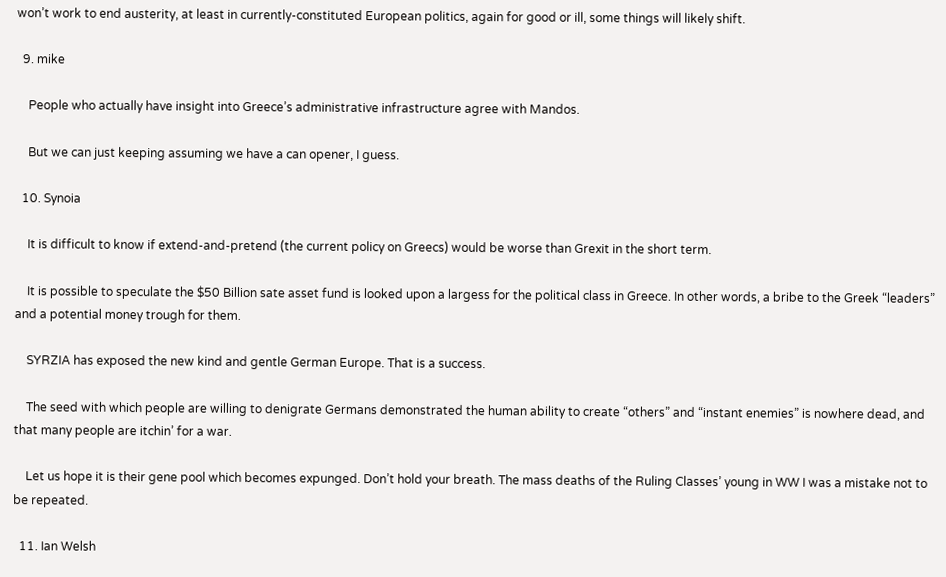won’t work to end austerity, at least in currently-constituted European politics, again for good or ill, some things will likely shift.

  9. mike

    People who actually have insight into Greece’s administrative infrastructure agree with Mandos.

    But we can just keeping assuming we have a can opener, I guess.

  10. Synoia

    It is difficult to know if extend-and-pretend (the current policy on Greecs) would be worse than Grexit in the short term.

    It is possible to speculate the $50 Billion sate asset fund is looked upon a largess for the political class in Greece. In other words, a bribe to the Greek “leaders” and a potential money trough for them.

    SYRZIA has exposed the new kind and gentle German Europe. That is a success.

    The seed with which people are willing to denigrate Germans demonstrated the human ability to create “others” and “instant enemies” is nowhere dead, and that many people are itchin’ for a war.

    Let us hope it is their gene pool which becomes expunged. Don’t hold your breath. The mass deaths of the Ruling Classes’ young in WW I was a mistake not to be repeated.

  11. Ian Welsh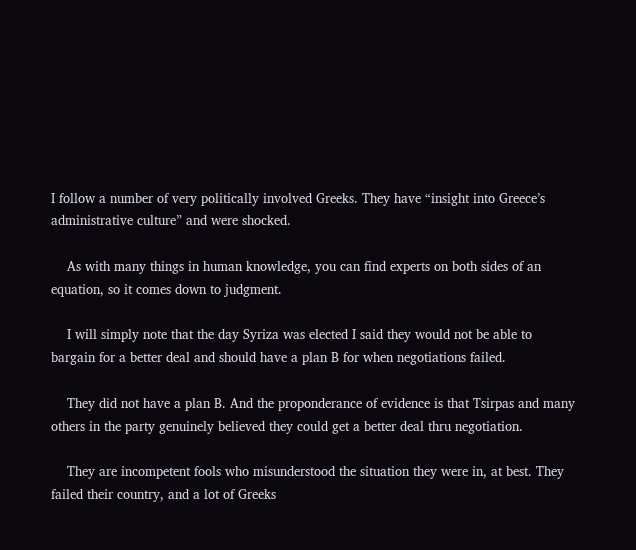I follow a number of very politically involved Greeks. They have “insight into Greece’s administrative culture” and were shocked.

    As with many things in human knowledge, you can find experts on both sides of an equation, so it comes down to judgment.

    I will simply note that the day Syriza was elected I said they would not be able to bargain for a better deal and should have a plan B for when negotiations failed.

    They did not have a plan B. And the proponderance of evidence is that Tsirpas and many others in the party genuinely believed they could get a better deal thru negotiation.

    They are incompetent fools who misunderstood the situation they were in, at best. They failed their country, and a lot of Greeks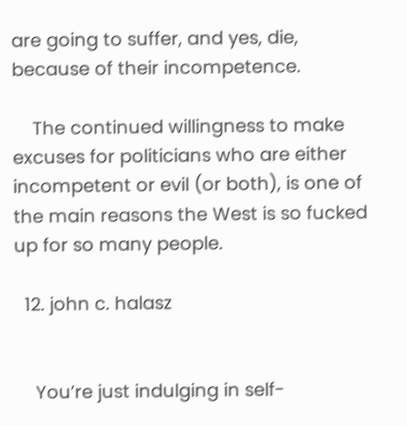are going to suffer, and yes, die, because of their incompetence.

    The continued willingness to make excuses for politicians who are either incompetent or evil (or both), is one of the main reasons the West is so fucked up for so many people.

  12. john c. halasz


    You’re just indulging in self-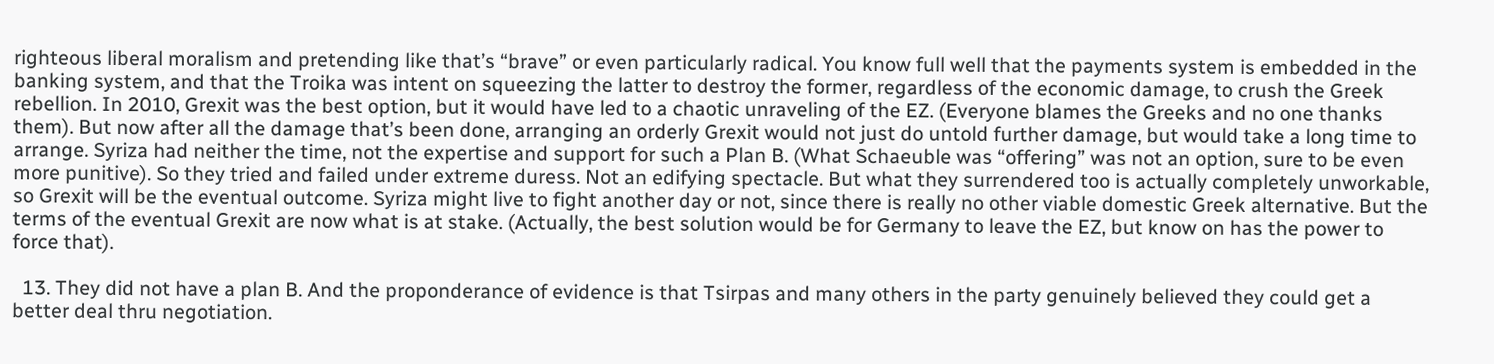righteous liberal moralism and pretending like that’s “brave” or even particularly radical. You know full well that the payments system is embedded in the banking system, and that the Troika was intent on squeezing the latter to destroy the former, regardless of the economic damage, to crush the Greek rebellion. In 2010, Grexit was the best option, but it would have led to a chaotic unraveling of the EZ. (Everyone blames the Greeks and no one thanks them). But now after all the damage that’s been done, arranging an orderly Grexit would not just do untold further damage, but would take a long time to arrange. Syriza had neither the time, not the expertise and support for such a Plan B. (What Schaeuble was “offering” was not an option, sure to be even more punitive). So they tried and failed under extreme duress. Not an edifying spectacle. But what they surrendered too is actually completely unworkable, so Grexit will be the eventual outcome. Syriza might live to fight another day or not, since there is really no other viable domestic Greek alternative. But the terms of the eventual Grexit are now what is at stake. (Actually, the best solution would be for Germany to leave the EZ, but know on has the power to force that).

  13. They did not have a plan B. And the proponderance of evidence is that Tsirpas and many others in the party genuinely believed they could get a better deal thru negotiation.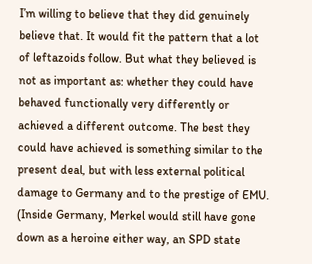I’m willing to believe that they did genuinely believe that. It would fit the pattern that a lot of leftazoids follow. But what they believed is not as important as: whether they could have behaved functionally very differently or achieved a different outcome. The best they could have achieved is something similar to the present deal, but with less external political damage to Germany and to the prestige of EMU. (Inside Germany, Merkel would still have gone down as a heroine either way, an SPD state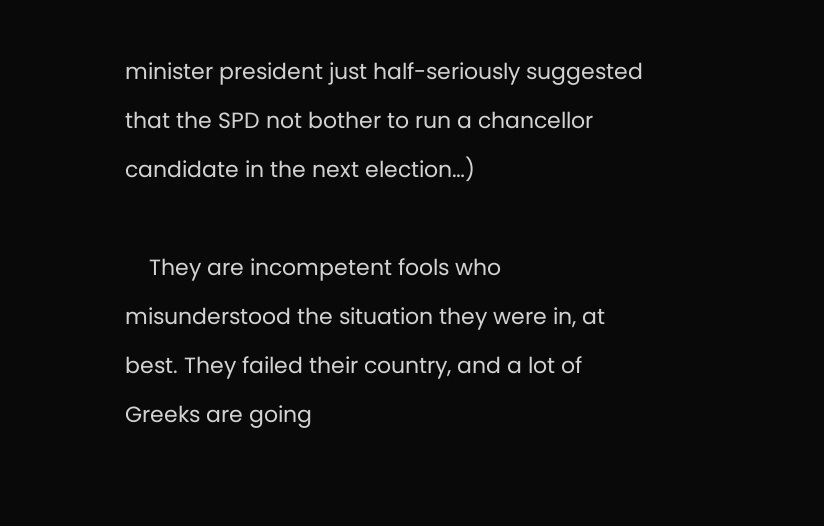minister president just half-seriously suggested that the SPD not bother to run a chancellor candidate in the next election…)

    They are incompetent fools who misunderstood the situation they were in, at best. They failed their country, and a lot of Greeks are going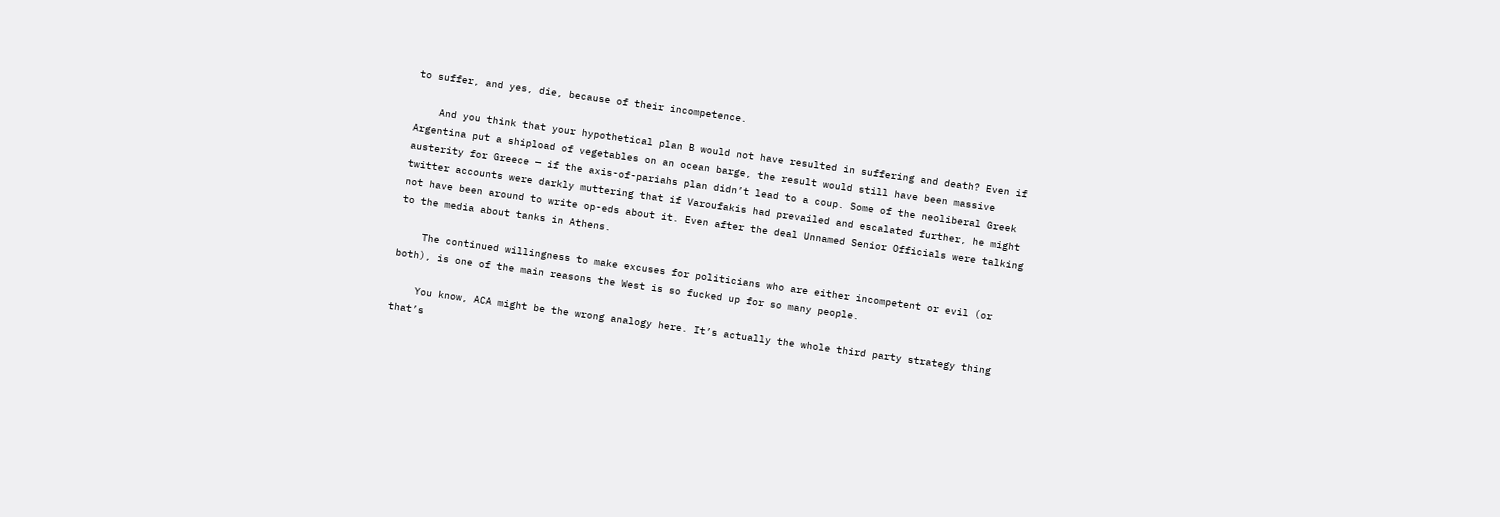to suffer, and yes, die, because of their incompetence.

    And you think that your hypothetical plan B would not have resulted in suffering and death? Even if Argentina put a shipload of vegetables on an ocean barge, the result would still have been massive austerity for Greece — if the axis-of-pariahs plan didn’t lead to a coup. Some of the neoliberal Greek twitter accounts were darkly muttering that if Varoufakis had prevailed and escalated further, he might not have been around to write op-eds about it. Even after the deal Unnamed Senior Officials were talking to the media about tanks in Athens.

    The continued willingness to make excuses for politicians who are either incompetent or evil (or both), is one of the main reasons the West is so fucked up for so many people.

    You know, ACA might be the wrong analogy here. It’s actually the whole third party strategy thing that’s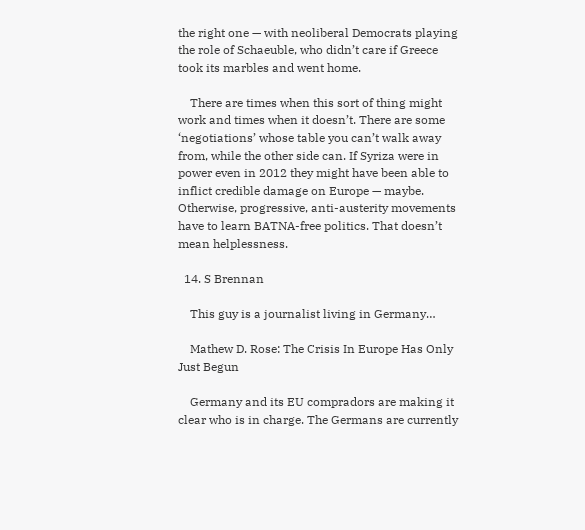the right one — with neoliberal Democrats playing the role of Schaeuble, who didn’t care if Greece took its marbles and went home.

    There are times when this sort of thing might work and times when it doesn’t. There are some ‘negotiations’ whose table you can’t walk away from, while the other side can. If Syriza were in power even in 2012 they might have been able to inflict credible damage on Europe — maybe. Otherwise, progressive, anti-austerity movements have to learn BATNA-free politics. That doesn’t mean helplessness.

  14. S Brennan

    This guy is a journalist living in Germany…

    Mathew D. Rose: The Crisis In Europe Has Only Just Begun

    Germany and its EU compradors are making it clear who is in charge. The Germans are currently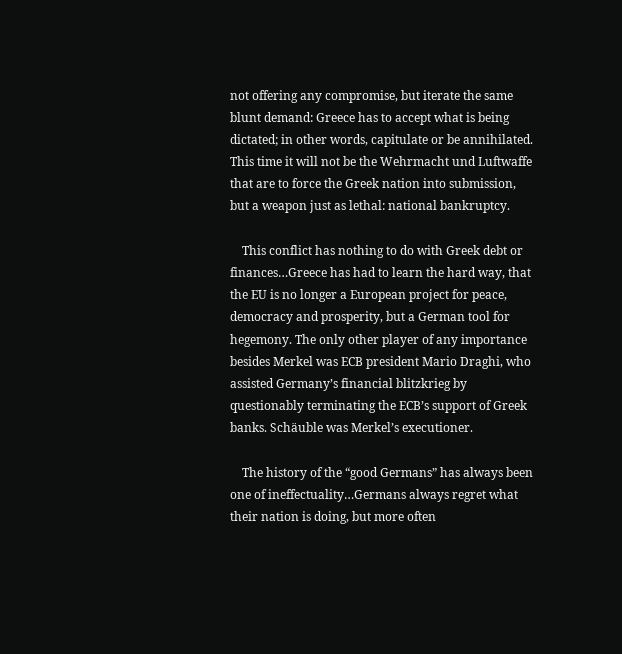not offering any compromise, but iterate the same blunt demand: Greece has to accept what is being dictated; in other words, capitulate or be annihilated. This time it will not be the Wehrmacht und Luftwaffe that are to force the Greek nation into submission, but a weapon just as lethal: national bankruptcy.

    This conflict has nothing to do with Greek debt or finances…Greece has had to learn the hard way, that the EU is no longer a European project for peace, democracy and prosperity, but a German tool for hegemony. The only other player of any importance besides Merkel was ECB president Mario Draghi, who assisted Germany’s financial blitzkrieg by questionably terminating the ECB’s support of Greek banks. Schäuble was Merkel’s executioner.

    The history of the “good Germans” has always been one of ineffectuality…Germans always regret what their nation is doing, but more often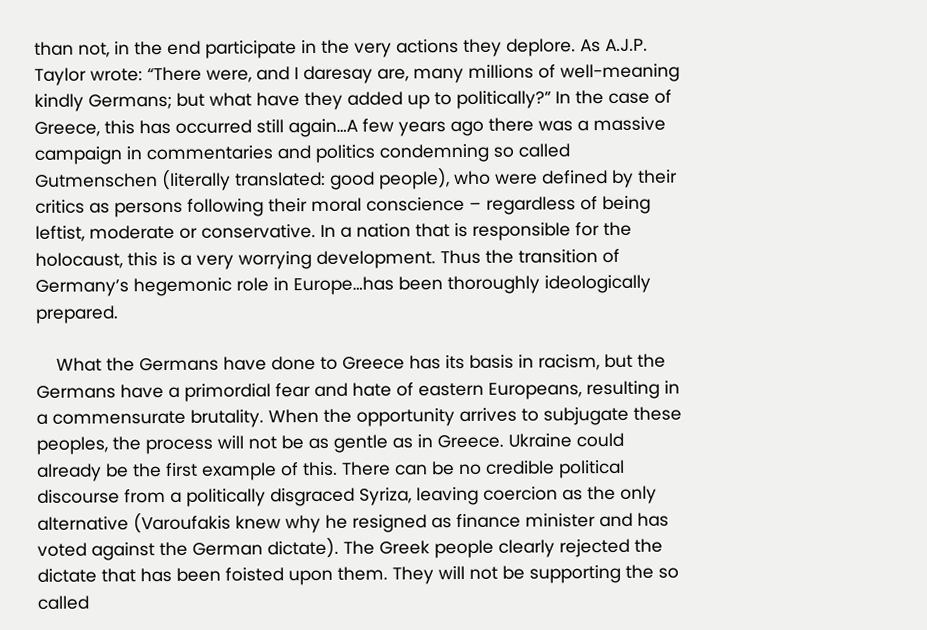than not, in the end participate in the very actions they deplore. As A.J.P. Taylor wrote: “There were, and I daresay are, many millions of well-meaning kindly Germans; but what have they added up to politically?” In the case of Greece, this has occurred still again…A few years ago there was a massive campaign in commentaries and politics condemning so called Gutmenschen (literally translated: good people), who were defined by their critics as persons following their moral conscience – regardless of being leftist, moderate or conservative. In a nation that is responsible for the holocaust, this is a very worrying development. Thus the transition of Germany’s hegemonic role in Europe…has been thoroughly ideologically prepared.

    What the Germans have done to Greece has its basis in racism, but the Germans have a primordial fear and hate of eastern Europeans, resulting in a commensurate brutality. When the opportunity arrives to subjugate these peoples, the process will not be as gentle as in Greece. Ukraine could already be the first example of this. There can be no credible political discourse from a politically disgraced Syriza, leaving coercion as the only alternative (Varoufakis knew why he resigned as finance minister and has voted against the German dictate). The Greek people clearly rejected the dictate that has been foisted upon them. They will not be supporting the so called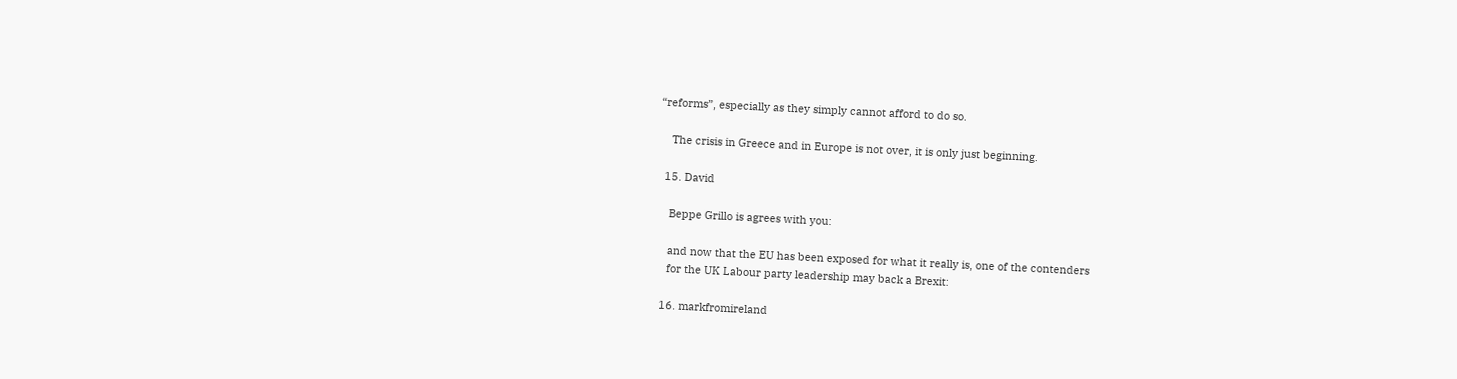“reforms”, especially as they simply cannot afford to do so.

    The crisis in Greece and in Europe is not over, it is only just beginning.

  15. David

    Beppe Grillo is agrees with you:

    and now that the EU has been exposed for what it really is, one of the contenders
    for the UK Labour party leadership may back a Brexit:

  16. markfromireland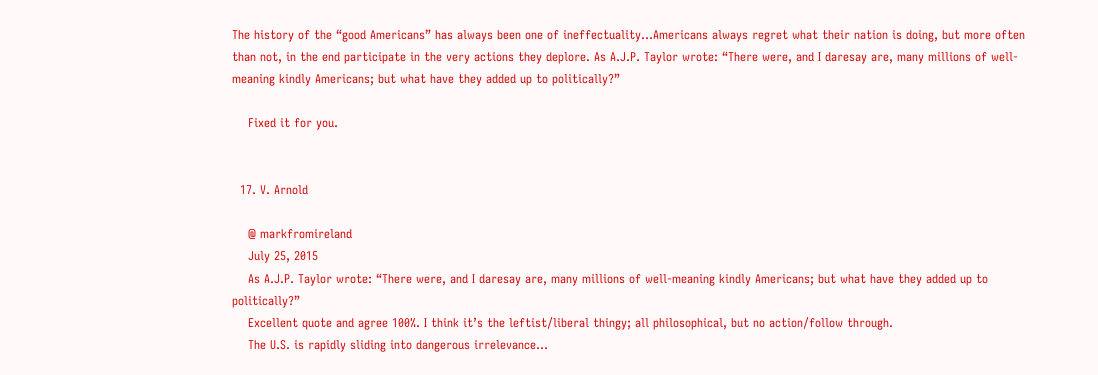The history of the “good Americans” has always been one of ineffectuality…Americans always regret what their nation is doing, but more often than not, in the end participate in the very actions they deplore. As A.J.P. Taylor wrote: “There were, and I daresay are, many millions of well-meaning kindly Americans; but what have they added up to politically?”

    Fixed it for you.


  17. V. Arnold

    @ markfromireland
    July 25, 2015
    As A.J.P. Taylor wrote: “There were, and I daresay are, many millions of well-meaning kindly Americans; but what have they added up to politically?”
    Excellent quote and agree 100%. I think it’s the leftist/liberal thingy; all philosophical, but no action/follow through.
    The U.S. is rapidly sliding into dangerous irrelevance…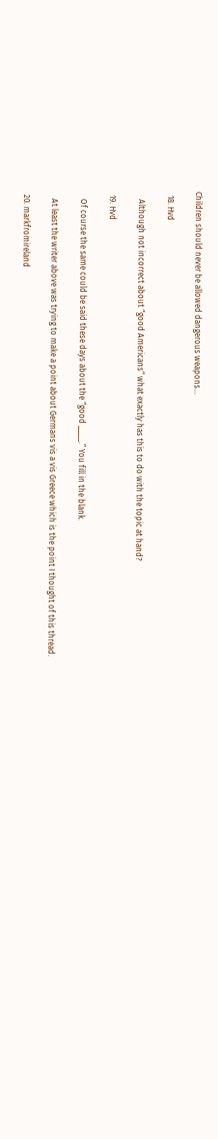Children should never be allowed dangerous weapons…

  18. Hvd

    Although not incorrect about “good Americans” what exactly has this to do with the topic at hand?

  19. Hvd

    Of course the same could be said these days about the “good ____.” You fill in the blank.

    At least the writer above was trying to make a point about Germans vis a vis Greece which is the point I thought of this thread.

  20. markfromireland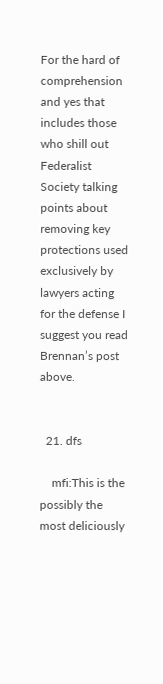For the hard of comprehension and yes that includes those who shill out Federalist Society talking points about removing key protections used exclusively by lawyers acting for the defense I suggest you read Brennan’s post above.


  21. dfs

    mfi:This is the possibly the most deliciously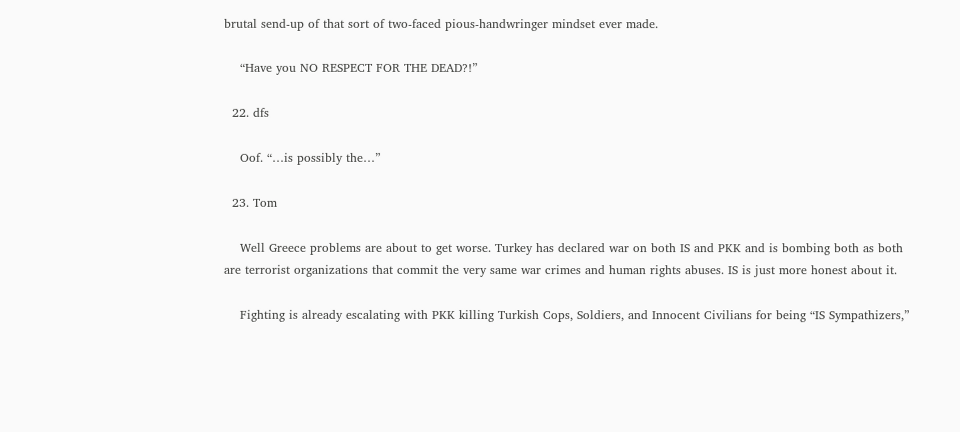brutal send-up of that sort of two-faced pious-handwringer mindset ever made.

    “Have you NO RESPECT FOR THE DEAD?!”

  22. dfs

    Oof. “…is possibly the…”

  23. Tom

    Well Greece problems are about to get worse. Turkey has declared war on both IS and PKK and is bombing both as both are terrorist organizations that commit the very same war crimes and human rights abuses. IS is just more honest about it.

    Fighting is already escalating with PKK killing Turkish Cops, Soldiers, and Innocent Civilians for being “IS Sympathizers,”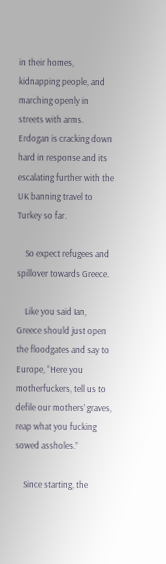in their homes, kidnapping people, and marching openly in streets with arms. Erdogan is cracking down hard in response and its escalating further with the UK banning travel to Turkey so far.

    So expect refugees and spillover towards Greece.

    Like you said Ian, Greece should just open the floodgates and say to Europe, “Here you motherfuckers, tell us to defile our mothers’ graves, reap what you fucking sowed assholes.”

    Since starting, the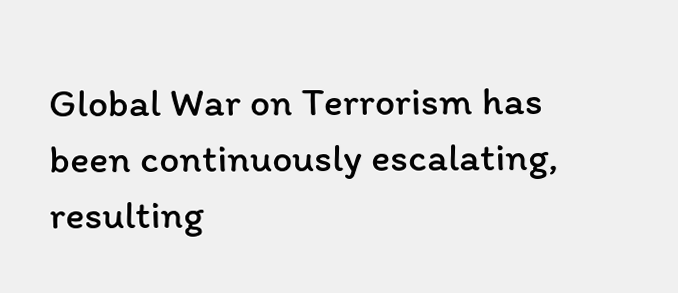Global War on Terrorism has been continuously escalating, resulting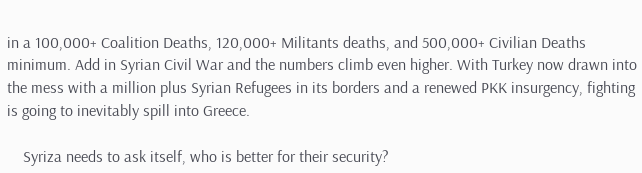in a 100,000+ Coalition Deaths, 120,000+ Militants deaths, and 500,000+ Civilian Deaths minimum. Add in Syrian Civil War and the numbers climb even higher. With Turkey now drawn into the mess with a million plus Syrian Refugees in its borders and a renewed PKK insurgency, fighting is going to inevitably spill into Greece.

    Syriza needs to ask itself, who is better for their security?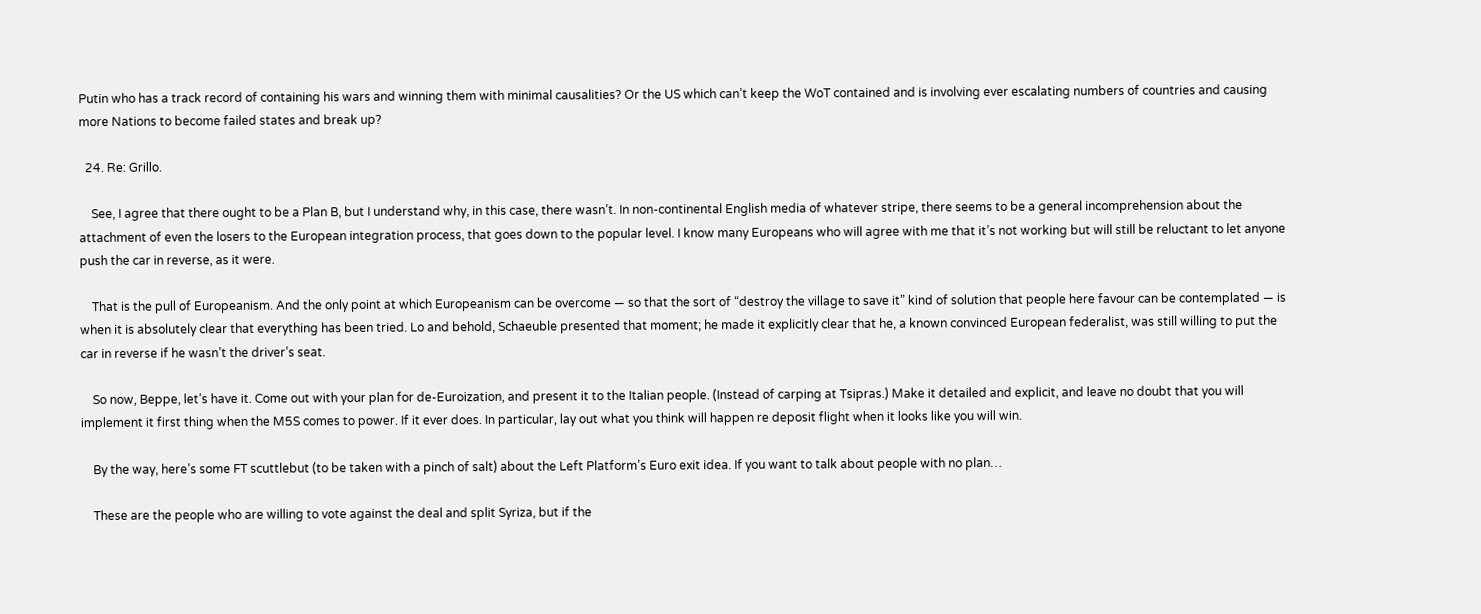Putin who has a track record of containing his wars and winning them with minimal causalities? Or the US which can’t keep the WoT contained and is involving ever escalating numbers of countries and causing more Nations to become failed states and break up?

  24. Re: Grillo.

    See, I agree that there ought to be a Plan B, but I understand why, in this case, there wasn’t. In non-continental English media of whatever stripe, there seems to be a general incomprehension about the attachment of even the losers to the European integration process, that goes down to the popular level. I know many Europeans who will agree with me that it’s not working but will still be reluctant to let anyone push the car in reverse, as it were.

    That is the pull of Europeanism. And the only point at which Europeanism can be overcome — so that the sort of “destroy the village to save it” kind of solution that people here favour can be contemplated — is when it is absolutely clear that everything has been tried. Lo and behold, Schaeuble presented that moment; he made it explicitly clear that he, a known convinced European federalist, was still willing to put the car in reverse if he wasn’t the driver’s seat.

    So now, Beppe, let’s have it. Come out with your plan for de-Euroization, and present it to the Italian people. (Instead of carping at Tsipras.) Make it detailed and explicit, and leave no doubt that you will implement it first thing when the M5S comes to power. If it ever does. In particular, lay out what you think will happen re deposit flight when it looks like you will win.

    By the way, here’s some FT scuttlebut (to be taken with a pinch of salt) about the Left Platform’s Euro exit idea. If you want to talk about people with no plan…

    These are the people who are willing to vote against the deal and split Syriza, but if the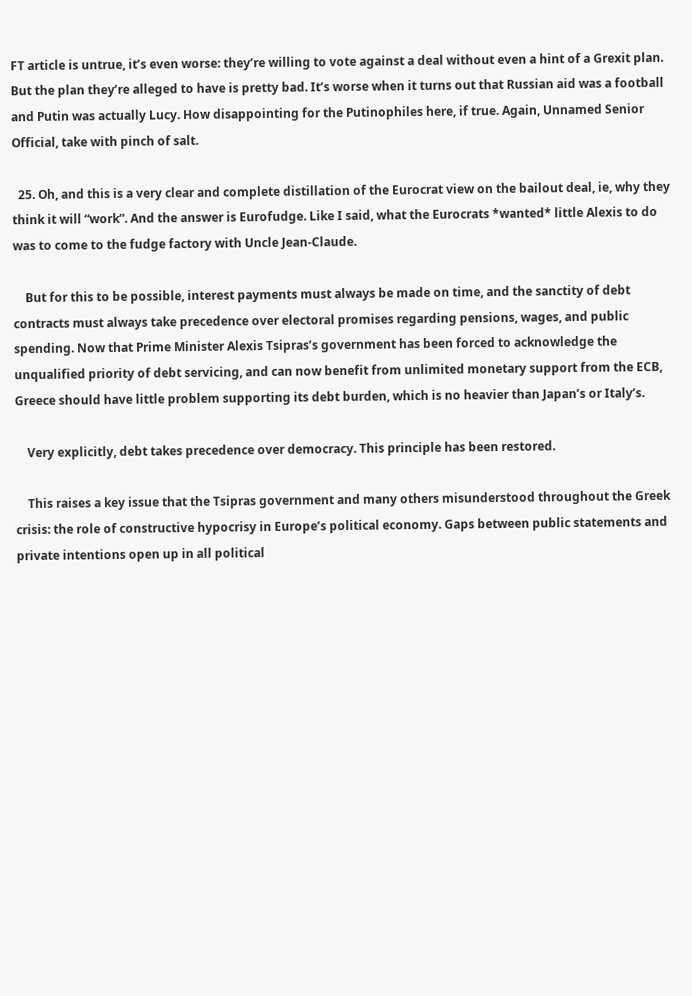FT article is untrue, it’s even worse: they’re willing to vote against a deal without even a hint of a Grexit plan. But the plan they’re alleged to have is pretty bad. It’s worse when it turns out that Russian aid was a football and Putin was actually Lucy. How disappointing for the Putinophiles here, if true. Again, Unnamed Senior Official, take with pinch of salt.

  25. Oh, and this is a very clear and complete distillation of the Eurocrat view on the bailout deal, ie, why they think it will “work”. And the answer is Eurofudge. Like I said, what the Eurocrats *wanted* little Alexis to do was to come to the fudge factory with Uncle Jean-Claude.

    But for this to be possible, interest payments must always be made on time, and the sanctity of debt contracts must always take precedence over electoral promises regarding pensions, wages, and public spending. Now that Prime Minister Alexis Tsipras’s government has been forced to acknowledge the unqualified priority of debt servicing, and can now benefit from unlimited monetary support from the ECB, Greece should have little problem supporting its debt burden, which is no heavier than Japan’s or Italy’s.

    Very explicitly, debt takes precedence over democracy. This principle has been restored.

    This raises a key issue that the Tsipras government and many others misunderstood throughout the Greek crisis: the role of constructive hypocrisy in Europe’s political economy. Gaps between public statements and private intentions open up in all political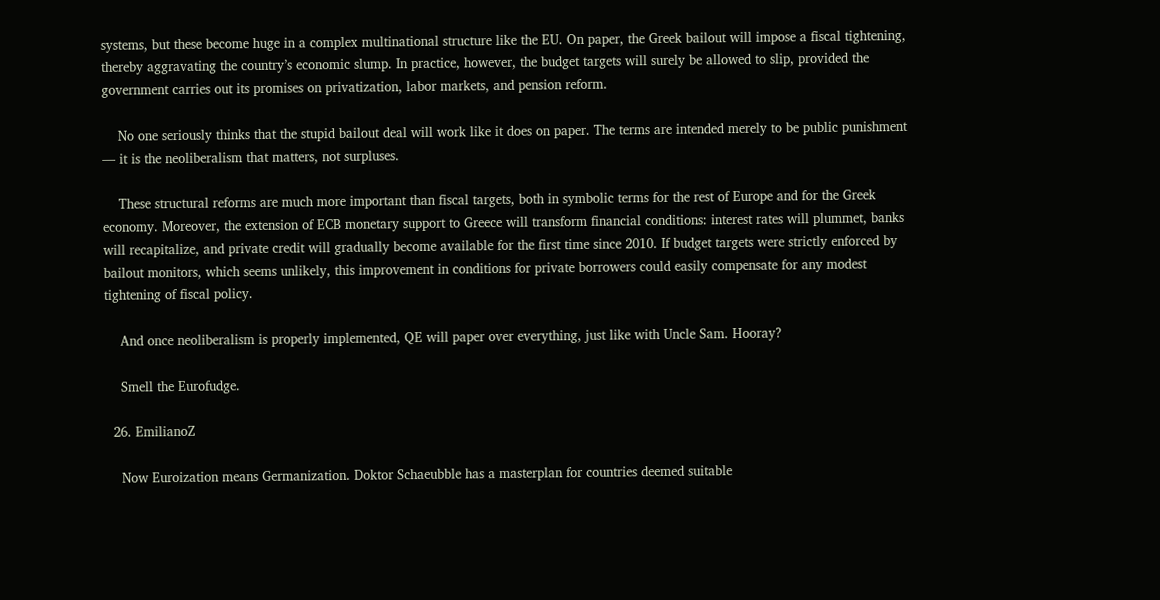systems, but these become huge in a complex multinational structure like the EU. On paper, the Greek bailout will impose a fiscal tightening, thereby aggravating the country’s economic slump. In practice, however, the budget targets will surely be allowed to slip, provided the government carries out its promises on privatization, labor markets, and pension reform.

    No one seriously thinks that the stupid bailout deal will work like it does on paper. The terms are intended merely to be public punishment — it is the neoliberalism that matters, not surpluses.

    These structural reforms are much more important than fiscal targets, both in symbolic terms for the rest of Europe and for the Greek economy. Moreover, the extension of ECB monetary support to Greece will transform financial conditions: interest rates will plummet, banks will recapitalize, and private credit will gradually become available for the first time since 2010. If budget targets were strictly enforced by bailout monitors, which seems unlikely, this improvement in conditions for private borrowers could easily compensate for any modest tightening of fiscal policy.

    And once neoliberalism is properly implemented, QE will paper over everything, just like with Uncle Sam. Hooray?

    Smell the Eurofudge.

  26. EmilianoZ

    Now Euroization means Germanization. Doktor Schaeubble has a masterplan for countries deemed suitable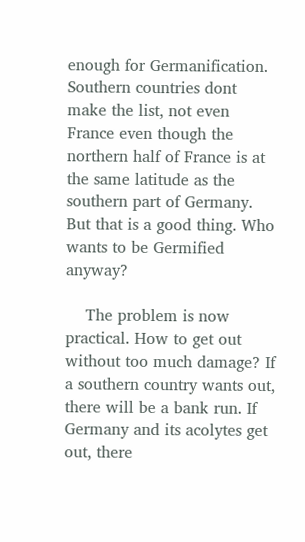enough for Germanification. Southern countries dont make the list, not even France even though the northern half of France is at the same latitude as the southern part of Germany. But that is a good thing. Who wants to be Germified anyway?

    The problem is now practical. How to get out without too much damage? If a southern country wants out, there will be a bank run. If Germany and its acolytes get out, there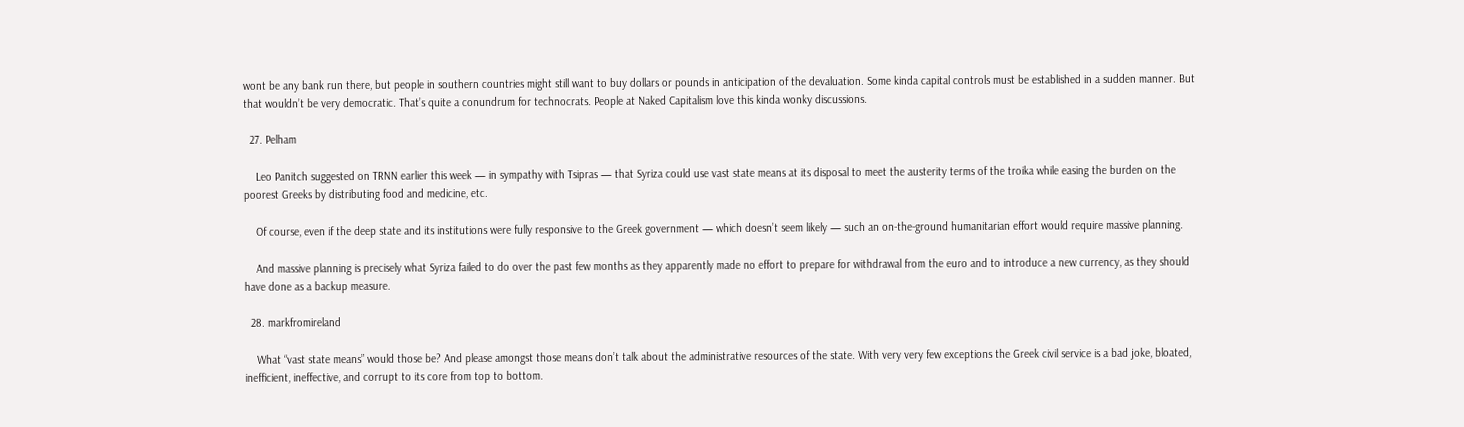wont be any bank run there, but people in southern countries might still want to buy dollars or pounds in anticipation of the devaluation. Some kinda capital controls must be established in a sudden manner. But that wouldn’t be very democratic. That’s quite a conundrum for technocrats. People at Naked Capitalism love this kinda wonky discussions.

  27. Pelham

    Leo Panitch suggested on TRNN earlier this week — in sympathy with Tsipras — that Syriza could use vast state means at its disposal to meet the austerity terms of the troika while easing the burden on the poorest Greeks by distributing food and medicine, etc.

    Of course, even if the deep state and its institutions were fully responsive to the Greek government — which doesn’t seem likely — such an on-the-ground humanitarian effort would require massive planning.

    And massive planning is precisely what Syriza failed to do over the past few months as they apparently made no effort to prepare for withdrawal from the euro and to introduce a new currency, as they should have done as a backup measure.

  28. markfromireland

    What “vast state means” would those be? And please amongst those means don’t talk about the administrative resources of the state. With very very few exceptions the Greek civil service is a bad joke, bloated, inefficient, ineffective, and corrupt to its core from top to bottom.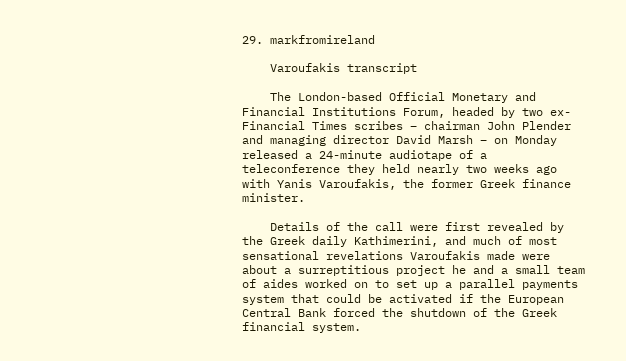29. markfromireland

    Varoufakis transcript

    The London-based Official Monetary and Financial Institutions Forum, headed by two ex-Financial Times scribes – chairman John Plender and managing director David Marsh – on Monday released a 24-minute audiotape of a teleconference they held nearly two weeks ago with Yanis Varoufakis, the former Greek finance minister.

    Details of the call were first revealed by the Greek daily Kathimerini, and much of most sensational revelations Varoufakis made were about a surreptitious project he and a small team of aides worked on to set up a parallel payments system that could be activated if the European Central Bank forced the shutdown of the Greek financial system.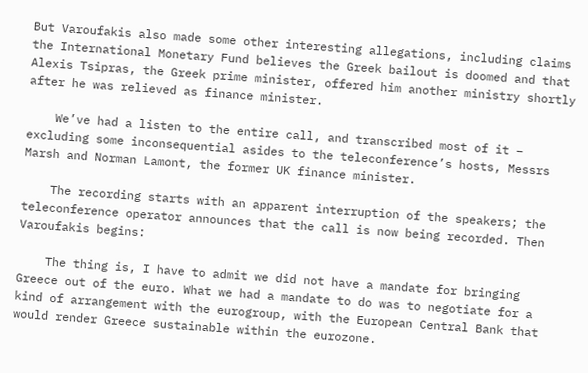But Varoufakis also made some other interesting allegations, including claims the International Monetary Fund believes the Greek bailout is doomed and that Alexis Tsipras, the Greek prime minister, offered him another ministry shortly after he was relieved as finance minister.

    We’ve had a listen to the entire call, and transcribed most of it – excluding some inconsequential asides to the teleconference’s hosts, Messrs Marsh and Norman Lamont, the former UK finance minister.

    The recording starts with an apparent interruption of the speakers; the teleconference operator announces that the call is now being recorded. Then Varoufakis begins:

    The thing is, I have to admit we did not have a mandate for bringing Greece out of the euro. What we had a mandate to do was to negotiate for a kind of arrangement with the eurogroup, with the European Central Bank that would render Greece sustainable within the eurozone.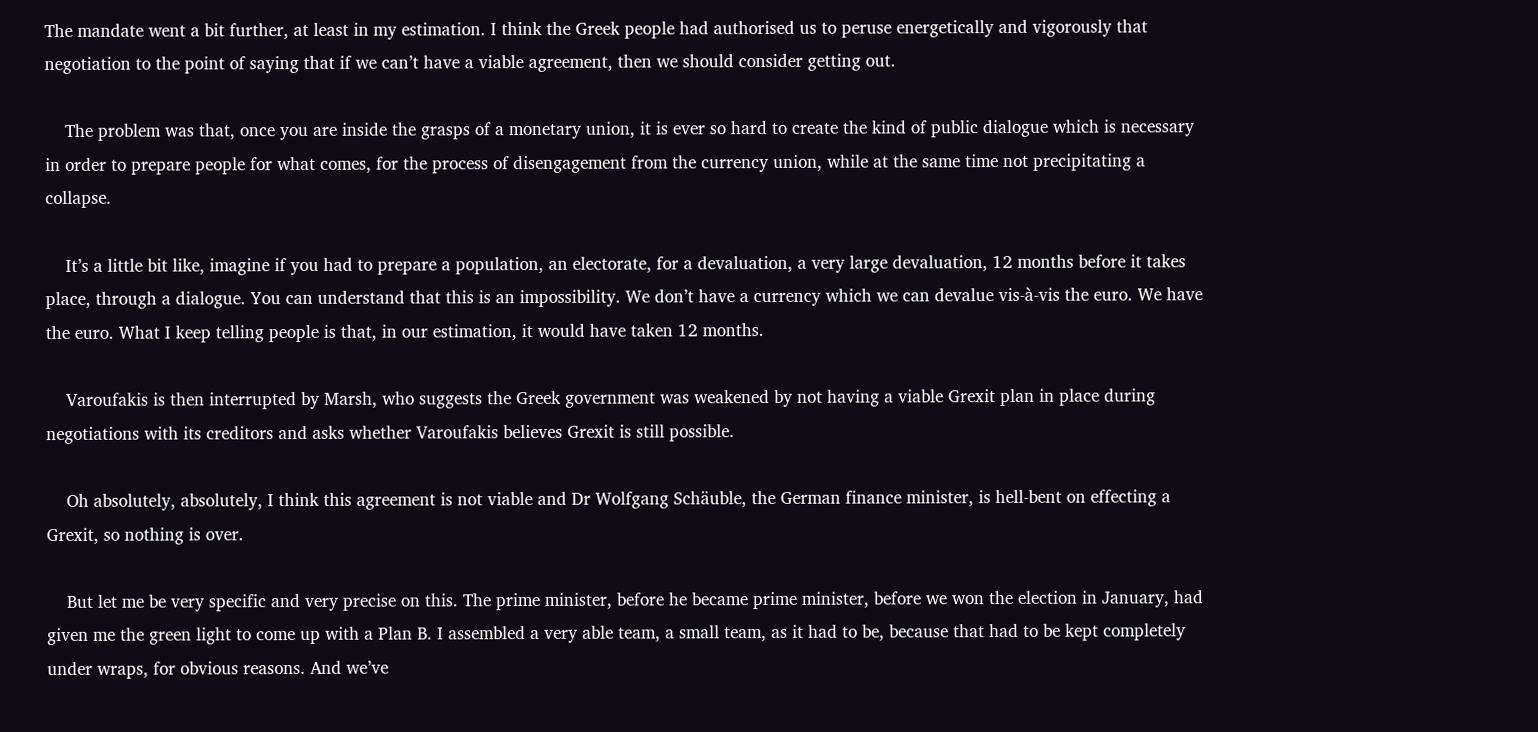The mandate went a bit further, at least in my estimation. I think the Greek people had authorised us to peruse energetically and vigorously that negotiation to the point of saying that if we can’t have a viable agreement, then we should consider getting out.

    The problem was that, once you are inside the grasps of a monetary union, it is ever so hard to create the kind of public dialogue which is necessary in order to prepare people for what comes, for the process of disengagement from the currency union, while at the same time not precipitating a collapse.

    It’s a little bit like, imagine if you had to prepare a population, an electorate, for a devaluation, a very large devaluation, 12 months before it takes place, through a dialogue. You can understand that this is an impossibility. We don’t have a currency which we can devalue vis-à-vis the euro. We have the euro. What I keep telling people is that, in our estimation, it would have taken 12 months.

    Varoufakis is then interrupted by Marsh, who suggests the Greek government was weakened by not having a viable Grexit plan in place during negotiations with its creditors and asks whether Varoufakis believes Grexit is still possible.

    Oh absolutely, absolutely, I think this agreement is not viable and Dr Wolfgang Schäuble, the German finance minister, is hell-bent on effecting a Grexit, so nothing is over.

    But let me be very specific and very precise on this. The prime minister, before he became prime minister, before we won the election in January, had given me the green light to come up with a Plan B. I assembled a very able team, a small team, as it had to be, because that had to be kept completely under wraps, for obvious reasons. And we’ve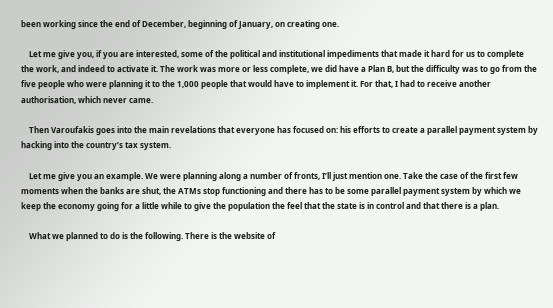been working since the end of December, beginning of January, on creating one.

    Let me give you, if you are interested, some of the political and institutional impediments that made it hard for us to complete the work, and indeed to activate it. The work was more or less complete, we did have a Plan B, but the difficulty was to go from the five people who were planning it to the 1,000 people that would have to implement it. For that, I had to receive another authorisation, which never came.

    Then Varoufakis goes into the main revelations that everyone has focused on: his efforts to create a parallel payment system by hacking into the country’s tax system.

    Let me give you an example. We were planning along a number of fronts, I’ll just mention one. Take the case of the first few moments when the banks are shut, the ATMs stop functioning and there has to be some parallel payment system by which we keep the economy going for a little while to give the population the feel that the state is in control and that there is a plan.

    What we planned to do is the following. There is the website of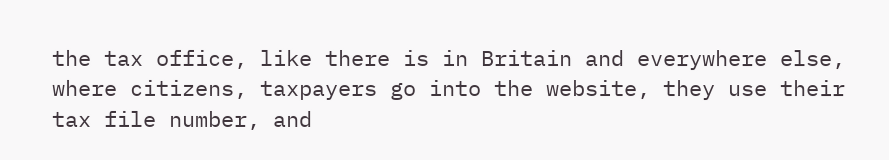the tax office, like there is in Britain and everywhere else, where citizens, taxpayers go into the website, they use their tax file number, and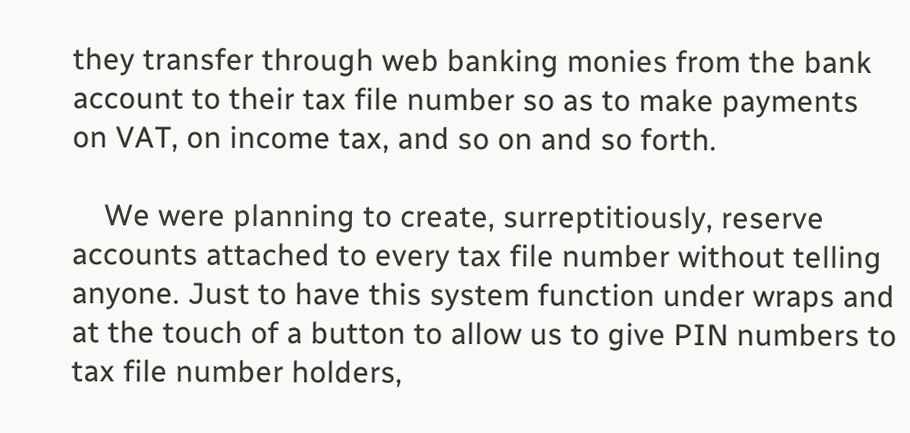they transfer through web banking monies from the bank account to their tax file number so as to make payments on VAT, on income tax, and so on and so forth.

    We were planning to create, surreptitiously, reserve accounts attached to every tax file number without telling anyone. Just to have this system function under wraps and at the touch of a button to allow us to give PIN numbers to tax file number holders,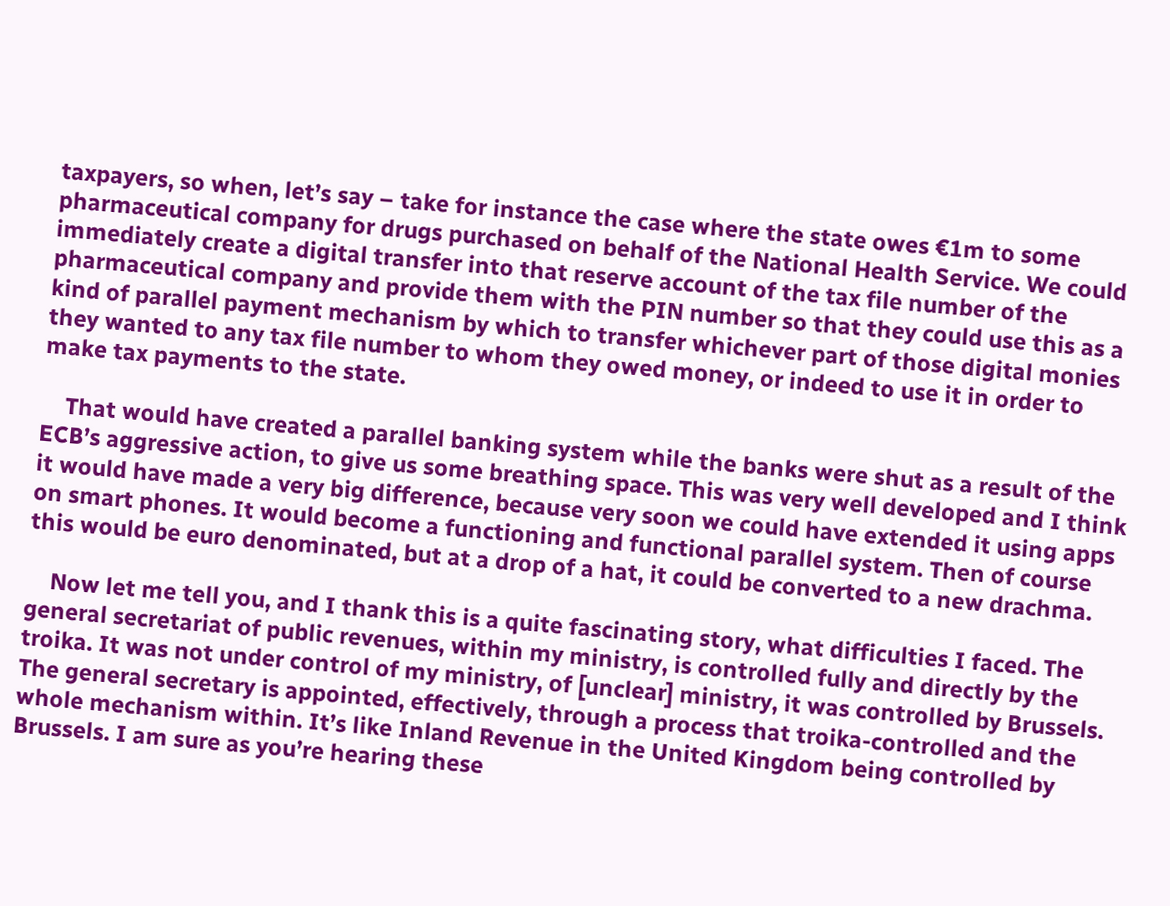taxpayers, so when, let’s say – take for instance the case where the state owes €1m to some pharmaceutical company for drugs purchased on behalf of the National Health Service. We could immediately create a digital transfer into that reserve account of the tax file number of the pharmaceutical company and provide them with the PIN number so that they could use this as a kind of parallel payment mechanism by which to transfer whichever part of those digital monies they wanted to any tax file number to whom they owed money, or indeed to use it in order to make tax payments to the state.

    That would have created a parallel banking system while the banks were shut as a result of the ECB’s aggressive action, to give us some breathing space. This was very well developed and I think it would have made a very big difference, because very soon we could have extended it using apps on smart phones. It would become a functioning and functional parallel system. Then of course this would be euro denominated, but at a drop of a hat, it could be converted to a new drachma.

    Now let me tell you, and I thank this is a quite fascinating story, what difficulties I faced. The general secretariat of public revenues, within my ministry, is controlled fully and directly by the troika. It was not under control of my ministry, of [unclear] ministry, it was controlled by Brussels. The general secretary is appointed, effectively, through a process that troika-controlled and the whole mechanism within. It’s like Inland Revenue in the United Kingdom being controlled by Brussels. I am sure as you’re hearing these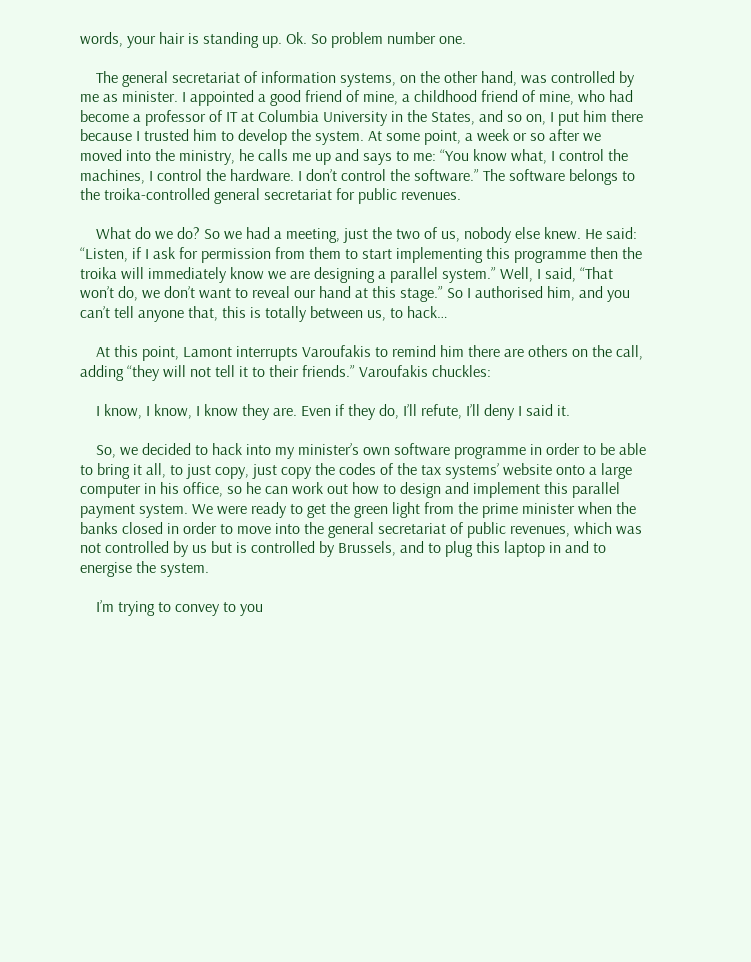words, your hair is standing up. Ok. So problem number one.

    The general secretariat of information systems, on the other hand, was controlled by me as minister. I appointed a good friend of mine, a childhood friend of mine, who had become a professor of IT at Columbia University in the States, and so on, I put him there because I trusted him to develop the system. At some point, a week or so after we moved into the ministry, he calls me up and says to me: “You know what, I control the machines, I control the hardware. I don’t control the software.” The software belongs to the troika-controlled general secretariat for public revenues.

    What do we do? So we had a meeting, just the two of us, nobody else knew. He said: “Listen, if I ask for permission from them to start implementing this programme then the troika will immediately know we are designing a parallel system.” Well, I said, “That won’t do, we don’t want to reveal our hand at this stage.” So I authorised him, and you can’t tell anyone that, this is totally between us, to hack…

    At this point, Lamont interrupts Varoufakis to remind him there are others on the call, adding “they will not tell it to their friends.” Varoufakis chuckles:

    I know, I know, I know they are. Even if they do, I’ll refute, I’ll deny I said it.

    So, we decided to hack into my minister’s own software programme in order to be able to bring it all, to just copy, just copy the codes of the tax systems’ website onto a large computer in his office, so he can work out how to design and implement this parallel payment system. We were ready to get the green light from the prime minister when the banks closed in order to move into the general secretariat of public revenues, which was not controlled by us but is controlled by Brussels, and to plug this laptop in and to energise the system.

    I’m trying to convey to you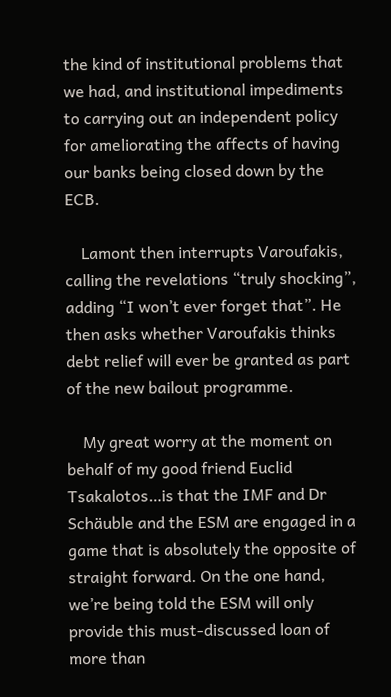the kind of institutional problems that we had, and institutional impediments to carrying out an independent policy for ameliorating the affects of having our banks being closed down by the ECB.

    Lamont then interrupts Varoufakis, calling the revelations “truly shocking”, adding “I won’t ever forget that”. He then asks whether Varoufakis thinks debt relief will ever be granted as part of the new bailout programme.

    My great worry at the moment on behalf of my good friend Euclid Tsakalotos…is that the IMF and Dr Schäuble and the ESM are engaged in a game that is absolutely the opposite of straight forward. On the one hand, we’re being told the ESM will only provide this must-discussed loan of more than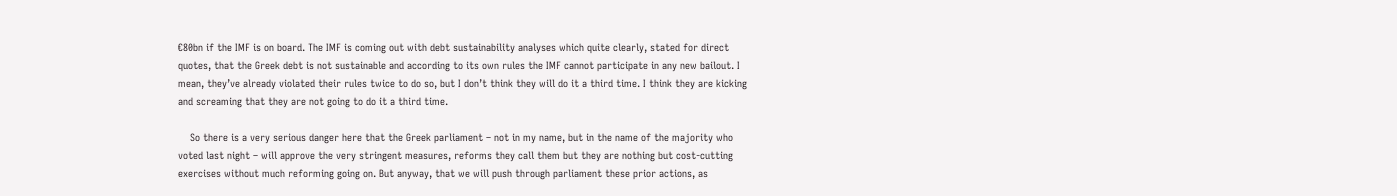€80bn if the IMF is on board. The IMF is coming out with debt sustainability analyses which quite clearly, stated for direct quotes, that the Greek debt is not sustainable and according to its own rules the IMF cannot participate in any new bailout. I mean, they’ve already violated their rules twice to do so, but I don’t think they will do it a third time. I think they are kicking and screaming that they are not going to do it a third time.

    So there is a very serious danger here that the Greek parliament – not in my name, but in the name of the majority who voted last night – will approve the very stringent measures, reforms they call them but they are nothing but cost-cutting exercises without much reforming going on. But anyway, that we will push through parliament these prior actions, as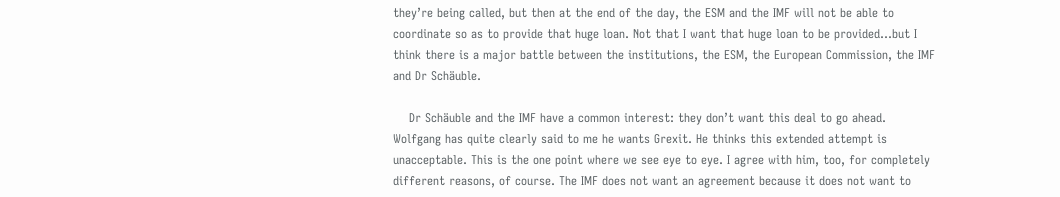they’re being called, but then at the end of the day, the ESM and the IMF will not be able to coordinate so as to provide that huge loan. Not that I want that huge loan to be provided…but I think there is a major battle between the institutions, the ESM, the European Commission, the IMF and Dr Schäuble.

    Dr Schäuble and the IMF have a common interest: they don’t want this deal to go ahead. Wolfgang has quite clearly said to me he wants Grexit. He thinks this extended attempt is unacceptable. This is the one point where we see eye to eye. I agree with him, too, for completely different reasons, of course. The IMF does not want an agreement because it does not want to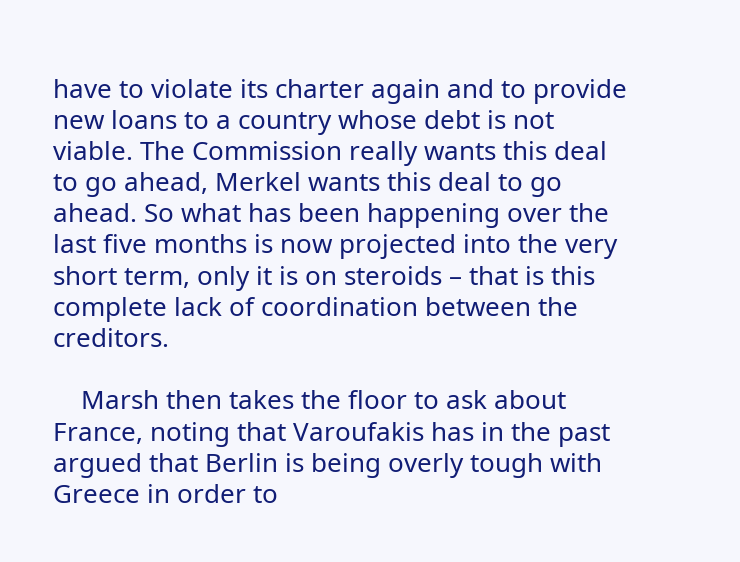have to violate its charter again and to provide new loans to a country whose debt is not viable. The Commission really wants this deal to go ahead, Merkel wants this deal to go ahead. So what has been happening over the last five months is now projected into the very short term, only it is on steroids – that is this complete lack of coordination between the creditors.

    Marsh then takes the floor to ask about France, noting that Varoufakis has in the past argued that Berlin is being overly tough with Greece in order to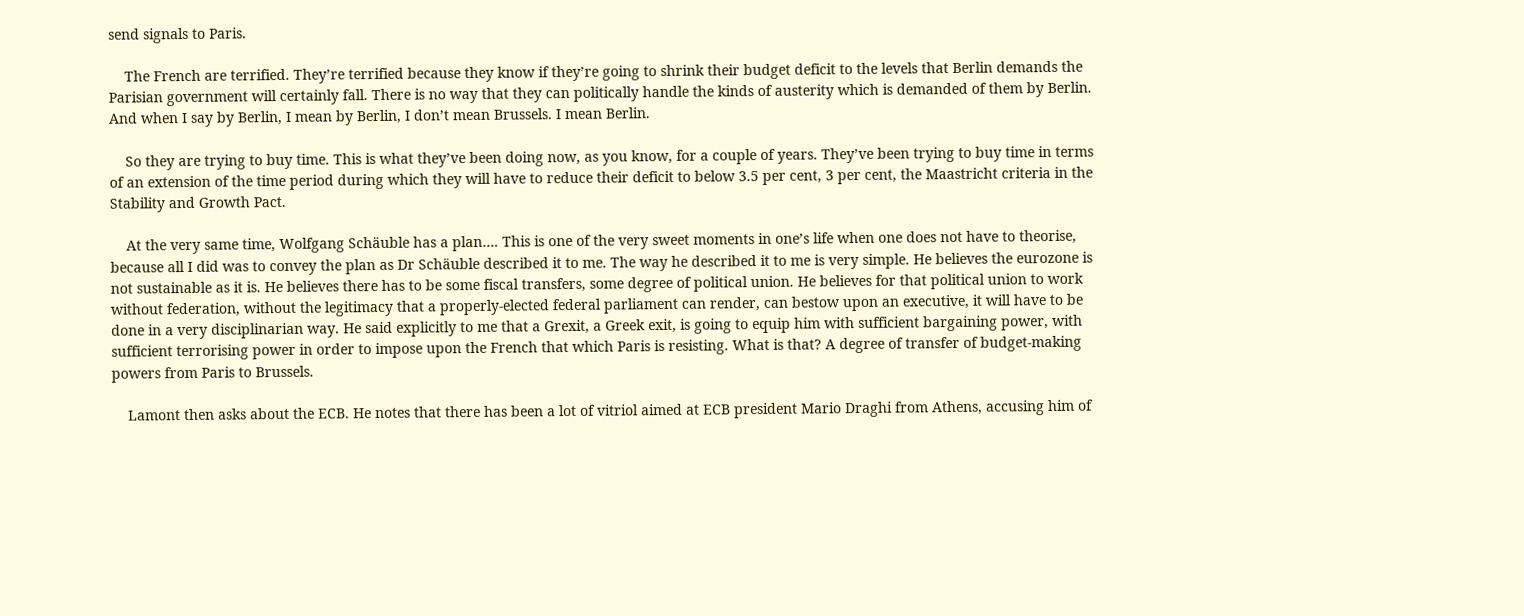send signals to Paris.

    The French are terrified. They’re terrified because they know if they’re going to shrink their budget deficit to the levels that Berlin demands the Parisian government will certainly fall. There is no way that they can politically handle the kinds of austerity which is demanded of them by Berlin. And when I say by Berlin, I mean by Berlin, I don’t mean Brussels. I mean Berlin.

    So they are trying to buy time. This is what they’ve been doing now, as you know, for a couple of years. They’ve been trying to buy time in terms of an extension of the time period during which they will have to reduce their deficit to below 3.5 per cent, 3 per cent, the Maastricht criteria in the Stability and Growth Pact.

    At the very same time, Wolfgang Schäuble has a plan…. This is one of the very sweet moments in one’s life when one does not have to theorise, because all I did was to convey the plan as Dr Schäuble described it to me. The way he described it to me is very simple. He believes the eurozone is not sustainable as it is. He believes there has to be some fiscal transfers, some degree of political union. He believes for that political union to work without federation, without the legitimacy that a properly-elected federal parliament can render, can bestow upon an executive, it will have to be done in a very disciplinarian way. He said explicitly to me that a Grexit, a Greek exit, is going to equip him with sufficient bargaining power, with sufficient terrorising power in order to impose upon the French that which Paris is resisting. What is that? A degree of transfer of budget-making powers from Paris to Brussels.

    Lamont then asks about the ECB. He notes that there has been a lot of vitriol aimed at ECB president Mario Draghi from Athens, accusing him of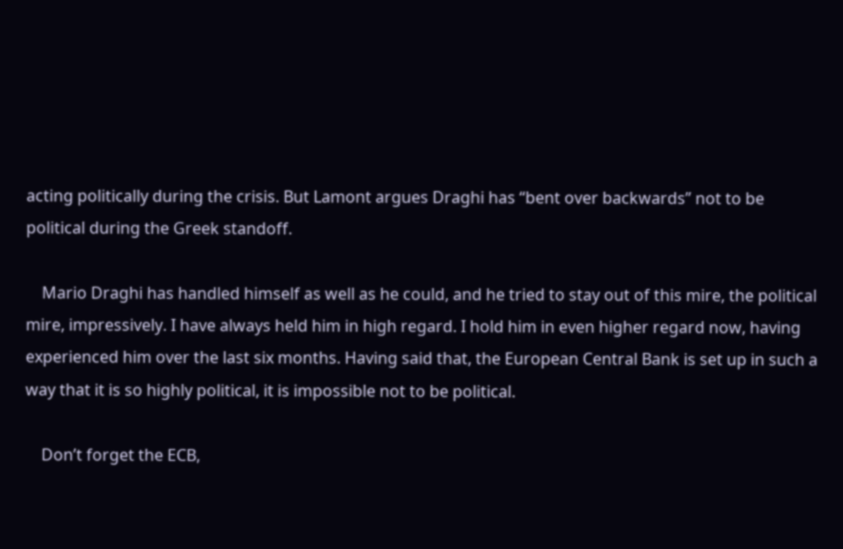acting politically during the crisis. But Lamont argues Draghi has “bent over backwards” not to be political during the Greek standoff.

    Mario Draghi has handled himself as well as he could, and he tried to stay out of this mire, the political mire, impressively. I have always held him in high regard. I hold him in even higher regard now, having experienced him over the last six months. Having said that, the European Central Bank is set up in such a way that it is so highly political, it is impossible not to be political.

    Don’t forget the ECB,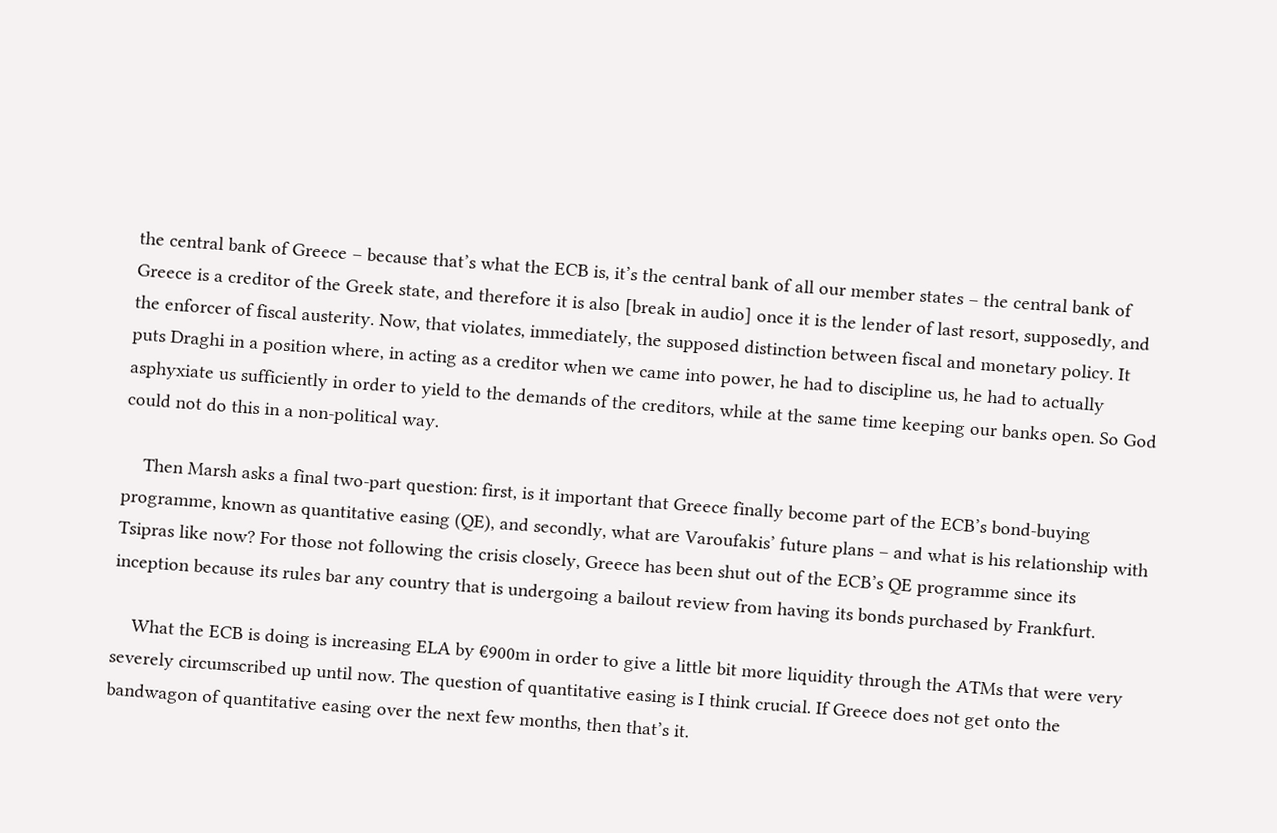the central bank of Greece – because that’s what the ECB is, it’s the central bank of all our member states – the central bank of Greece is a creditor of the Greek state, and therefore it is also [break in audio] once it is the lender of last resort, supposedly, and the enforcer of fiscal austerity. Now, that violates, immediately, the supposed distinction between fiscal and monetary policy. It puts Draghi in a position where, in acting as a creditor when we came into power, he had to discipline us, he had to actually asphyxiate us sufficiently in order to yield to the demands of the creditors, while at the same time keeping our banks open. So God could not do this in a non-political way.

    Then Marsh asks a final two-part question: first, is it important that Greece finally become part of the ECB’s bond-buying programme, known as quantitative easing (QE), and secondly, what are Varoufakis’ future plans – and what is his relationship with Tsipras like now? For those not following the crisis closely, Greece has been shut out of the ECB’s QE programme since its inception because its rules bar any country that is undergoing a bailout review from having its bonds purchased by Frankfurt.

    What the ECB is doing is increasing ELA by €900m in order to give a little bit more liquidity through the ATMs that were very severely circumscribed up until now. The question of quantitative easing is I think crucial. If Greece does not get onto the bandwagon of quantitative easing over the next few months, then that’s it.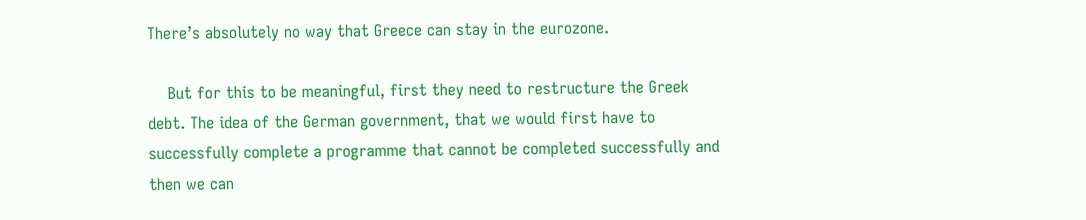There’s absolutely no way that Greece can stay in the eurozone.

    But for this to be meaningful, first they need to restructure the Greek debt. The idea of the German government, that we would first have to successfully complete a programme that cannot be completed successfully and then we can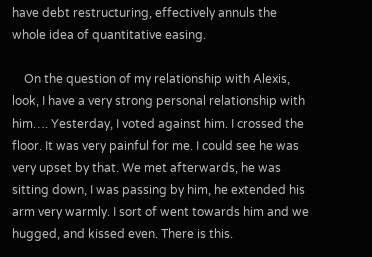have debt restructuring, effectively annuls the whole idea of quantitative easing.

    On the question of my relationship with Alexis, look, I have a very strong personal relationship with him…. Yesterday, I voted against him. I crossed the floor. It was very painful for me. I could see he was very upset by that. We met afterwards, he was sitting down, I was passing by him, he extended his arm very warmly. I sort of went towards him and we hugged, and kissed even. There is this.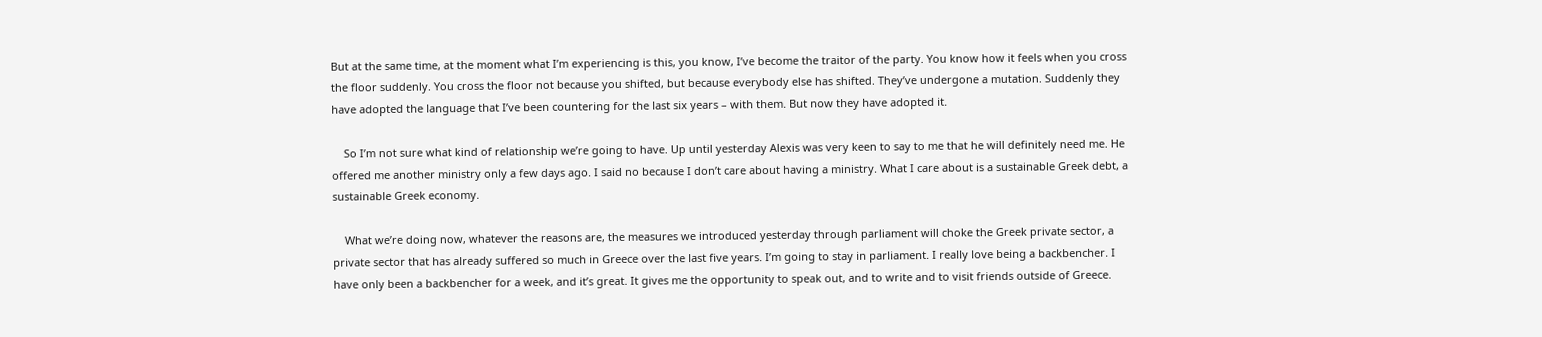But at the same time, at the moment what I’m experiencing is this, you know, I’ve become the traitor of the party. You know how it feels when you cross the floor suddenly. You cross the floor not because you shifted, but because everybody else has shifted. They’ve undergone a mutation. Suddenly they have adopted the language that I’ve been countering for the last six years – with them. But now they have adopted it.

    So I’m not sure what kind of relationship we’re going to have. Up until yesterday Alexis was very keen to say to me that he will definitely need me. He offered me another ministry only a few days ago. I said no because I don’t care about having a ministry. What I care about is a sustainable Greek debt, a sustainable Greek economy.

    What we’re doing now, whatever the reasons are, the measures we introduced yesterday through parliament will choke the Greek private sector, a private sector that has already suffered so much in Greece over the last five years. I’m going to stay in parliament. I really love being a backbencher. I have only been a backbencher for a week, and it’s great. It gives me the opportunity to speak out, and to write and to visit friends outside of Greece.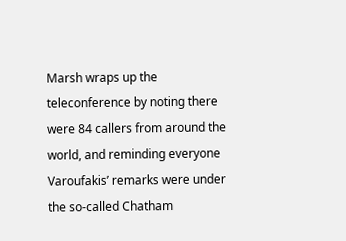Marsh wraps up the teleconference by noting there were 84 callers from around the world, and reminding everyone Varoufakis’ remarks were under the so-called Chatham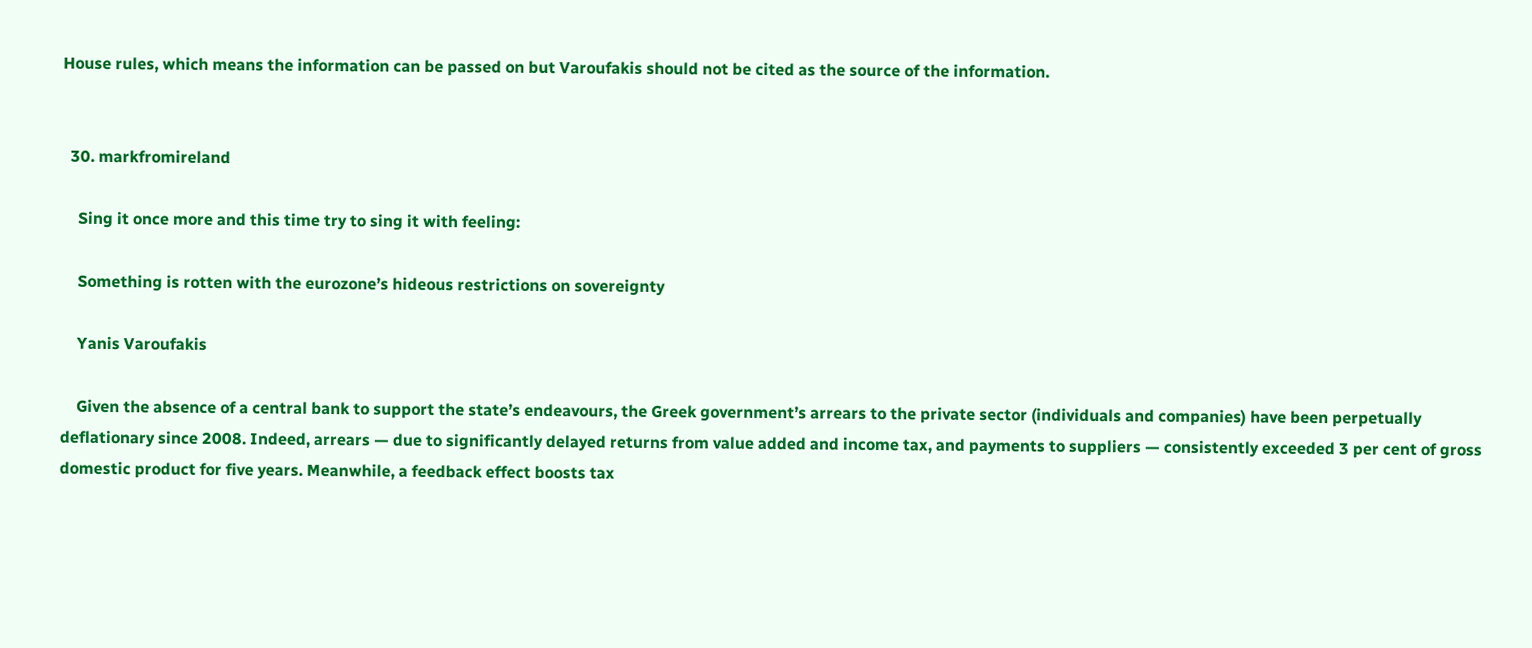House rules, which means the information can be passed on but Varoufakis should not be cited as the source of the information.


  30. markfromireland

    Sing it once more and this time try to sing it with feeling:

    Something is rotten with the eurozone’s hideous restrictions on sovereignty

    Yanis Varoufakis

    Given the absence of a central bank to support the state’s endeavours, the Greek government’s arrears to the private sector (individuals and companies) have been perpetually deflationary since 2008. Indeed, arrears — due to significantly delayed returns from value added and income tax, and payments to suppliers — consistently exceeded 3 per cent of gross domestic product for five years. Meanwhile, a feedback effect boosts tax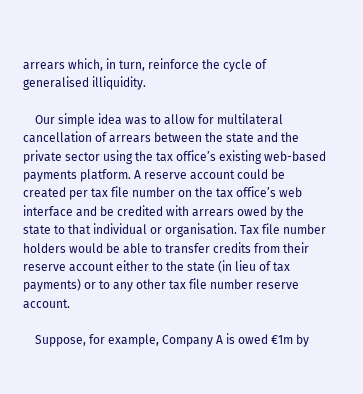arrears which, in turn, reinforce the cycle of generalised illiquidity.

    Our simple idea was to allow for multilateral cancellation of arrears between the state and the private sector using the tax office’s existing web-based payments platform. A reserve account could be created per tax file number on the tax office’s web interface and be credited with arrears owed by the state to that individual or organisation. Tax file number holders would be able to transfer credits from their reserve account either to the state (in lieu of tax payments) or to any other tax file number reserve account.

    Suppose, for example, Company A is owed €1m by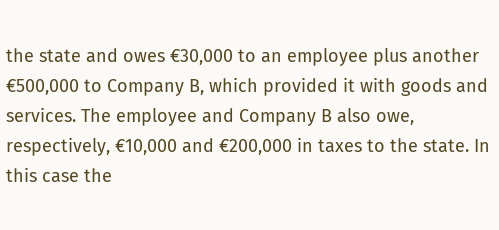the state and owes €30,000 to an employee plus another €500,000 to Company B, which provided it with goods and services. The employee and Company B also owe, respectively, €10,000 and €200,000 in taxes to the state. In this case the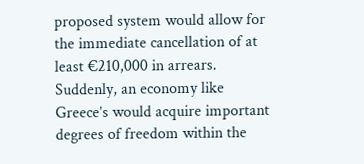proposed system would allow for the immediate cancellation of at least €210,000 in arrears. Suddenly, an economy like Greece’s would acquire important degrees of freedom within the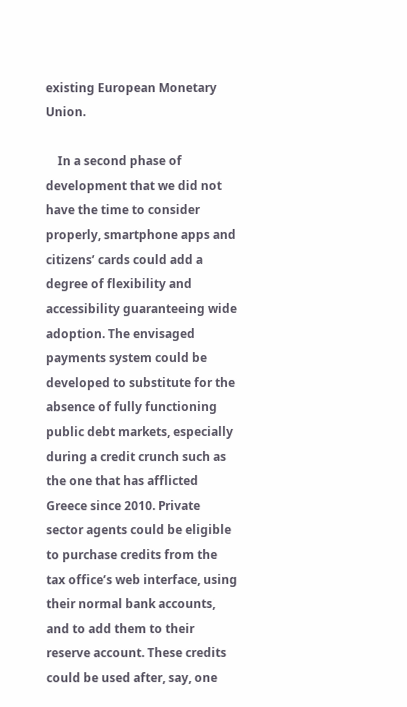existing European Monetary Union.

    In a second phase of development that we did not have the time to consider properly, smartphone apps and citizens’ cards could add a degree of flexibility and accessibility guaranteeing wide adoption. The envisaged payments system could be developed to substitute for the absence of fully functioning public debt markets, especially during a credit crunch such as the one that has afflicted Greece since 2010. Private sector agents could be eligible to purchase credits from the tax office’s web interface, using their normal bank accounts, and to add them to their reserve account. These credits could be used after, say, one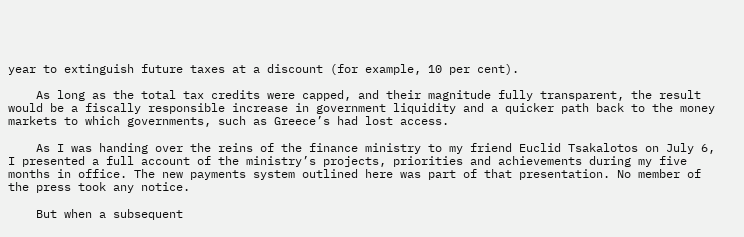year to extinguish future taxes at a discount (for example, 10 per cent).

    As long as the total tax credits were capped, and their magnitude fully transparent, the result would be a fiscally responsible increase in government liquidity and a quicker path back to the money markets to which governments, such as Greece’s had lost access.

    As I was handing over the reins of the finance ministry to my friend Euclid Tsakalotos on July 6, I presented a full account of the ministry’s projects, priorities and achievements during my five months in office. The new payments system outlined here was part of that presentation. No member of the press took any notice.

    But when a subsequent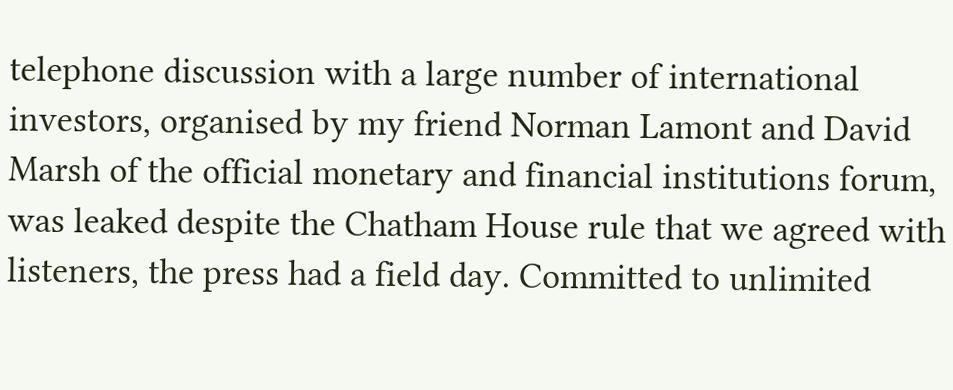telephone discussion with a large number of international investors, organised by my friend Norman Lamont and David Marsh of the official monetary and financial institutions forum, was leaked despite the Chatham House rule that we agreed with listeners, the press had a field day. Committed to unlimited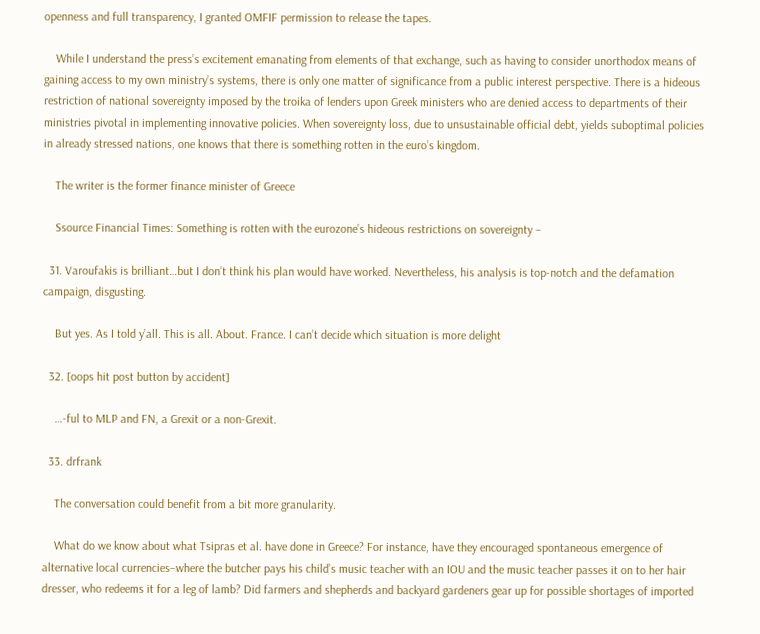openness and full transparency, I granted OMFIF permission to release the tapes.

    While I understand the press’s excitement emanating from elements of that exchange, such as having to consider unorthodox means of gaining access to my own ministry’s systems, there is only one matter of significance from a public interest perspective. There is a hideous restriction of national sovereignty imposed by the troika of lenders upon Greek ministers who are denied access to departments of their ministries pivotal in implementing innovative policies. When sovereignty loss, due to unsustainable official debt, yields suboptimal policies in already stressed nations, one knows that there is something rotten in the euro’s kingdom.

    The writer is the former finance minister of Greece

    Ssource Financial Times: Something is rotten with the eurozone’s hideous restrictions on sovereignty –

  31. Varoufakis is brilliant…but I don’t think his plan would have worked. Nevertheless, his analysis is top-notch and the defamation campaign, disgusting.

    But yes. As I told y’all. This is all. About. France. I can’t decide which situation is more delight

  32. [oops hit post button by accident]

    …-ful to MLP and FN, a Grexit or a non-Grexit.

  33. drfrank

    The conversation could benefit from a bit more granularity.

    What do we know about what Tsipras et al. have done in Greece? For instance, have they encouraged spontaneous emergence of alternative local currencies–where the butcher pays his child’s music teacher with an IOU and the music teacher passes it on to her hair dresser, who redeems it for a leg of lamb? Did farmers and shepherds and backyard gardeners gear up for possible shortages of imported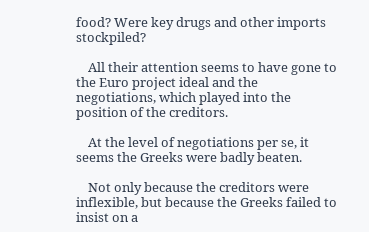food? Were key drugs and other imports stockpiled?

    All their attention seems to have gone to the Euro project ideal and the negotiations, which played into the position of the creditors.

    At the level of negotiations per se, it seems the Greeks were badly beaten.

    Not only because the creditors were inflexible, but because the Greeks failed to insist on a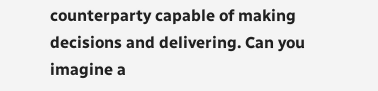counterparty capable of making decisions and delivering. Can you imagine a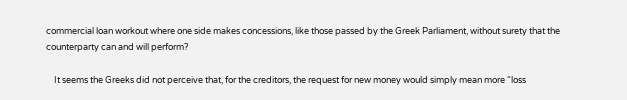commercial loan workout where one side makes concessions, like those passed by the Greek Parliament, without surety that the counterparty can and will perform?

    It seems the Greeks did not perceive that, for the creditors, the request for new money would simply mean more “loss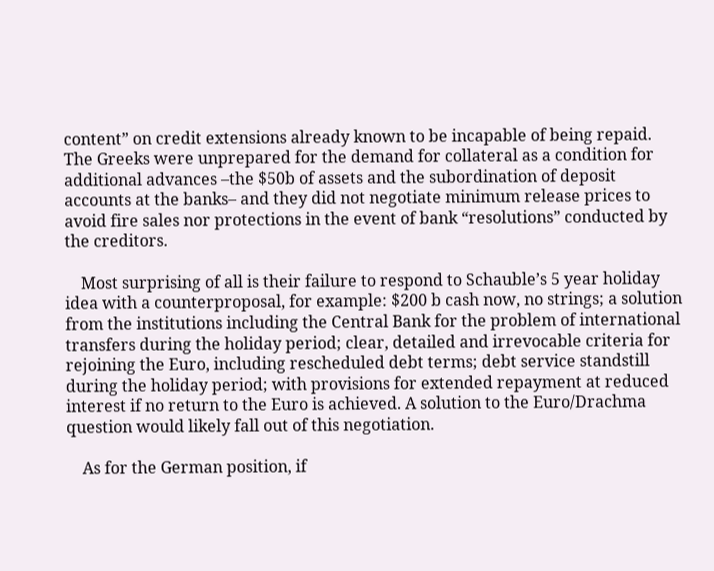content” on credit extensions already known to be incapable of being repaid. The Greeks were unprepared for the demand for collateral as a condition for additional advances –the $50b of assets and the subordination of deposit accounts at the banks– and they did not negotiate minimum release prices to avoid fire sales nor protections in the event of bank “resolutions” conducted by the creditors.

    Most surprising of all is their failure to respond to Schauble’s 5 year holiday idea with a counterproposal, for example: $200 b cash now, no strings; a solution from the institutions including the Central Bank for the problem of international transfers during the holiday period; clear, detailed and irrevocable criteria for rejoining the Euro, including rescheduled debt terms; debt service standstill during the holiday period; with provisions for extended repayment at reduced interest if no return to the Euro is achieved. A solution to the Euro/Drachma question would likely fall out of this negotiation.

    As for the German position, if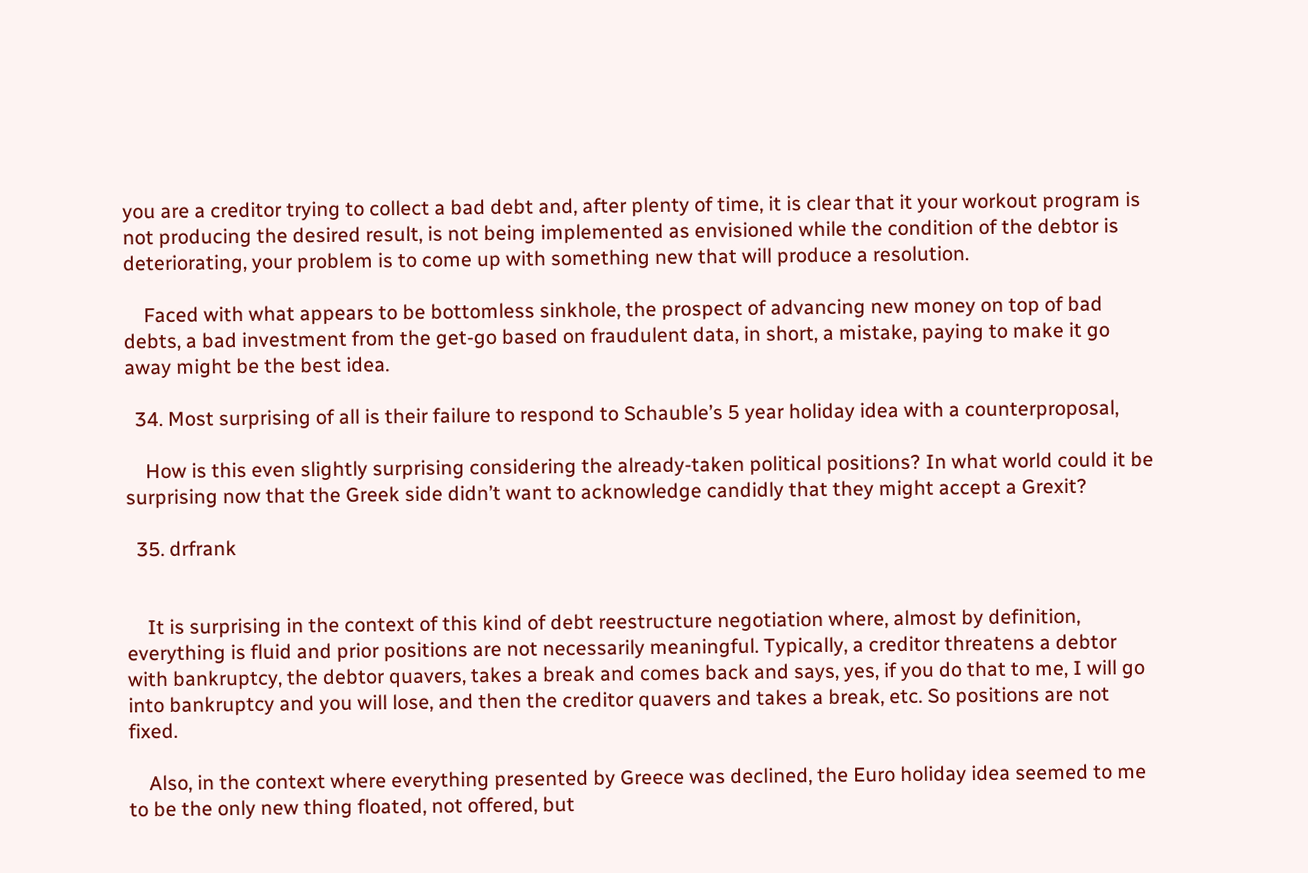you are a creditor trying to collect a bad debt and, after plenty of time, it is clear that it your workout program is not producing the desired result, is not being implemented as envisioned while the condition of the debtor is deteriorating, your problem is to come up with something new that will produce a resolution.

    Faced with what appears to be bottomless sinkhole, the prospect of advancing new money on top of bad debts, a bad investment from the get-go based on fraudulent data, in short, a mistake, paying to make it go away might be the best idea.

  34. Most surprising of all is their failure to respond to Schauble’s 5 year holiday idea with a counterproposal,

    How is this even slightly surprising considering the already-taken political positions? In what world could it be surprising now that the Greek side didn’t want to acknowledge candidly that they might accept a Grexit?

  35. drfrank


    It is surprising in the context of this kind of debt reestructure negotiation where, almost by definition, everything is fluid and prior positions are not necessarily meaningful. Typically, a creditor threatens a debtor with bankruptcy, the debtor quavers, takes a break and comes back and says, yes, if you do that to me, I will go into bankruptcy and you will lose, and then the creditor quavers and takes a break, etc. So positions are not fixed.

    Also, in the context where everything presented by Greece was declined, the Euro holiday idea seemed to me to be the only new thing floated, not offered, but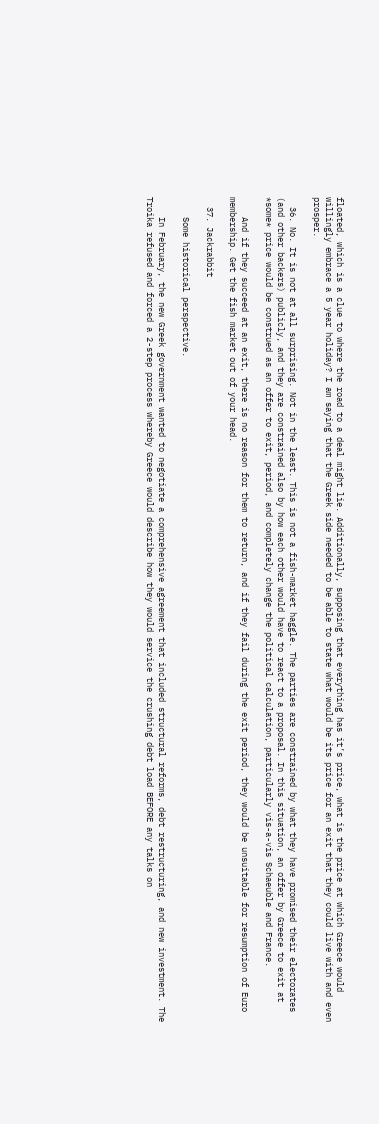floated, which is a clue to where the road to a deal might lie. Additionally, supposing that everything has it’s price, what is the price at which Greece would willingly embrace a 5 year holiday? I am saying that the Greek side needed to be able to state what would be its price for an exit that they could live with and even prosper.

  36. No. It is not at all surprising. Not in the least. This is not a fish-market haggle. The parties are constrained by what they have promised their electorates (and other backers) publicly, and they are constrained also by how each other would have to react to a proposal. In this situation, an offer by Greece to exit at *some* price would be construed as an offer to exit, period, and completely change the political calculation, particularly vis-a-vis Schaeuble and France.

    And if they succeed at an exit, there is no reason for them to return, and if they fail during the exit period, they would be unsuitable for resumption of Euro membership. Get the fish market out of your head.

  37. Jackrabbit

    Some historical perspective.

    In February, the new Greek government wanted to negotiate a comprehensive agreement that included structural reforms, debt restructuring, and new investment. The Troika refused and forced a 2-step process whereby Greece would describe how they would service the crushing debt load BEFORE any talks on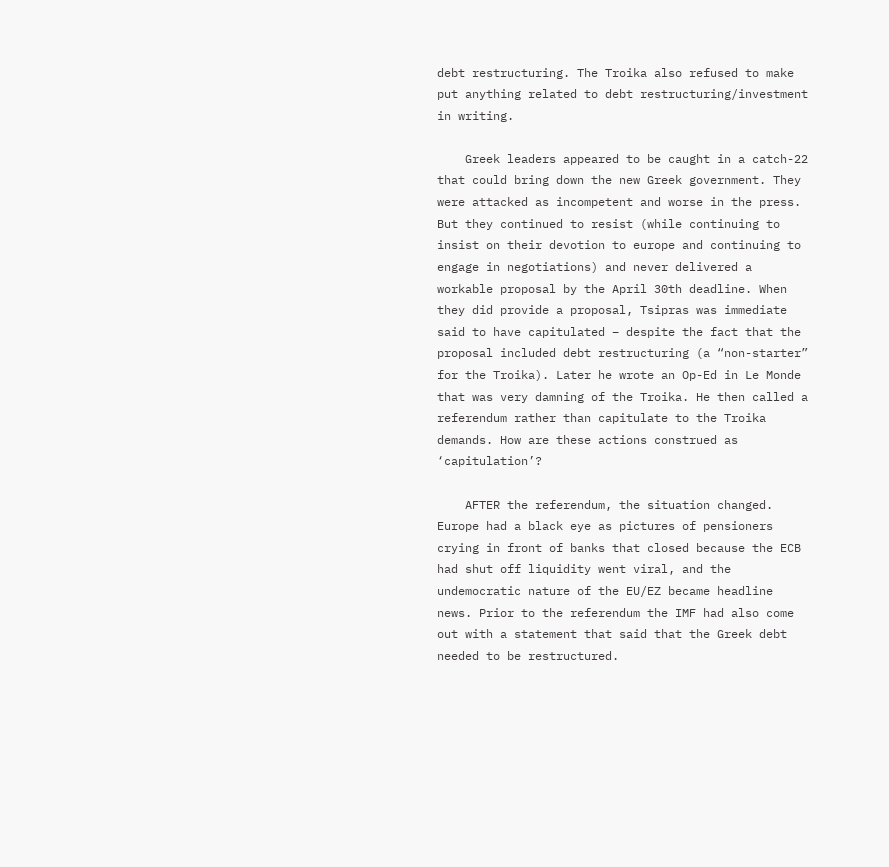debt restructuring. The Troika also refused to make put anything related to debt restructuring/investment in writing.

    Greek leaders appeared to be caught in a catch-22 that could bring down the new Greek government. They were attacked as incompetent and worse in the press. But they continued to resist (while continuing to insist on their devotion to europe and continuing to engage in negotiations) and never delivered a workable proposal by the April 30th deadline. When they did provide a proposal, Tsipras was immediate said to have capitulated – despite the fact that the proposal included debt restructuring (a “non-starter” for the Troika). Later he wrote an Op-Ed in Le Monde that was very damning of the Troika. He then called a referendum rather than capitulate to the Troika demands. How are these actions construed as ‘capitulation’?

    AFTER the referendum, the situation changed. Europe had a black eye as pictures of pensioners crying in front of banks that closed because the ECB had shut off liquidity went viral, and the undemocratic nature of the EU/EZ became headline news. Prior to the referendum the IMF had also come out with a statement that said that the Greek debt needed to be restructured.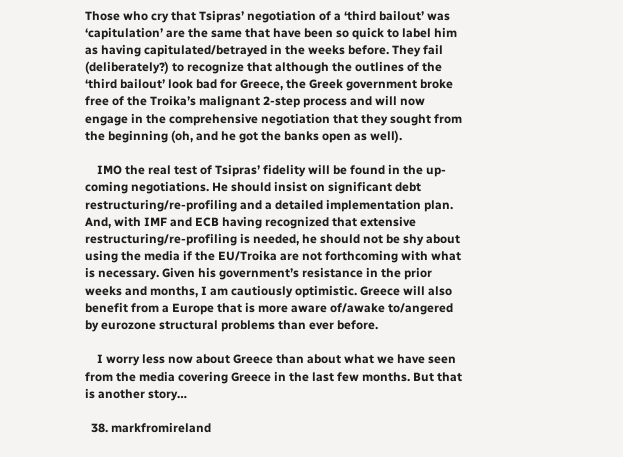Those who cry that Tsipras’ negotiation of a ‘third bailout’ was ‘capitulation’ are the same that have been so quick to label him as having capitulated/betrayed in the weeks before. They fail (deliberately?) to recognize that although the outlines of the ‘third bailout’ look bad for Greece, the Greek government broke free of the Troika’s malignant 2-step process and will now engage in the comprehensive negotiation that they sought from the beginning (oh, and he got the banks open as well).

    IMO the real test of Tsipras’ fidelity will be found in the up-coming negotiations. He should insist on significant debt restructuring/re-profiling and a detailed implementation plan. And, with IMF and ECB having recognized that extensive restructuring/re-profiling is needed, he should not be shy about using the media if the EU/Troika are not forthcoming with what is necessary. Given his government’s resistance in the prior weeks and months, I am cautiously optimistic. Greece will also benefit from a Europe that is more aware of/awake to/angered by eurozone structural problems than ever before.

    I worry less now about Greece than about what we have seen from the media covering Greece in the last few months. But that is another story…

  38. markfromireland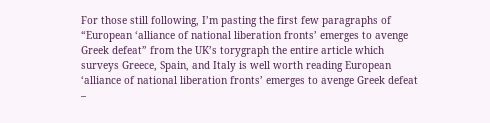For those still following, I’m pasting the first few paragraphs of “European ‘alliance of national liberation fronts’ emerges to avenge Greek defeat” from the UK’s torygraph the entire article which surveys Greece, Spain, and Italy is well worth reading European ‘alliance of national liberation fronts’ emerges to avenge Greek defeat –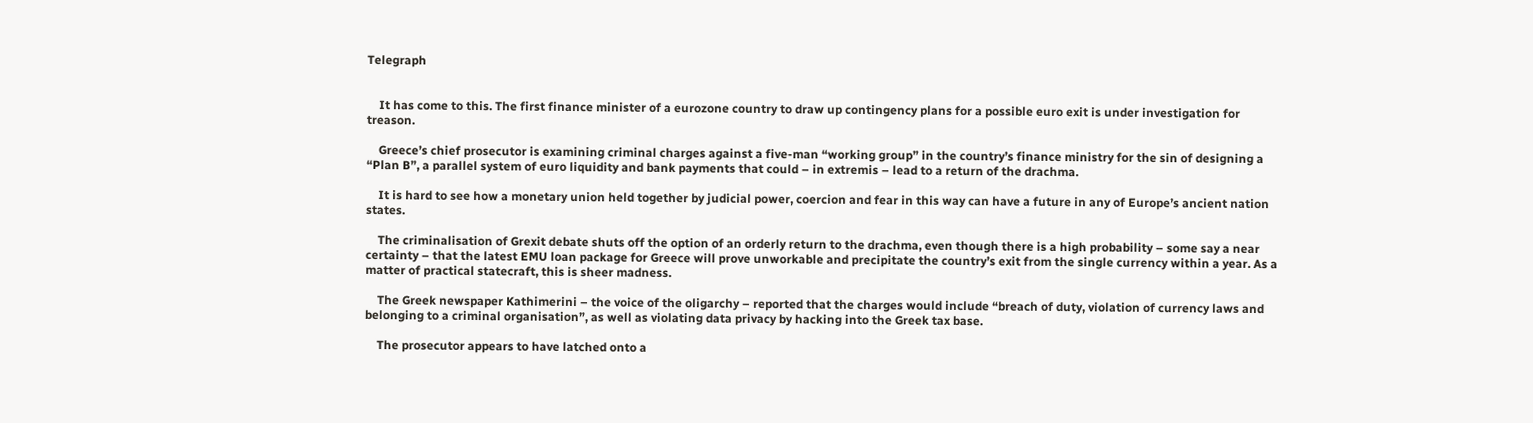Telegraph


    It has come to this. The first finance minister of a eurozone country to draw up contingency plans for a possible euro exit is under investigation for treason.

    Greece’s chief prosecutor is examining criminal charges against a five-man “working group” in the country’s finance ministry for the sin of designing a “Plan B”, a parallel system of euro liquidity and bank payments that could – in extremis – lead to a return of the drachma.

    It is hard to see how a monetary union held together by judicial power, coercion and fear in this way can have a future in any of Europe’s ancient nation states.

    The criminalisation of Grexit debate shuts off the option of an orderly return to the drachma, even though there is a high probability – some say a near certainty – that the latest EMU loan package for Greece will prove unworkable and precipitate the country’s exit from the single currency within a year. As a matter of practical statecraft, this is sheer madness.

    The Greek newspaper Kathimerini – the voice of the oligarchy – reported that the charges would include “breach of duty, violation of currency laws and belonging to a criminal organisation”, as well as violating data privacy by hacking into the Greek tax base.

    The prosecutor appears to have latched onto a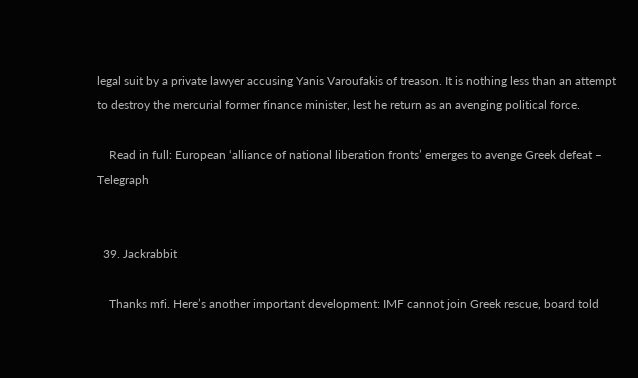legal suit by a private lawyer accusing Yanis Varoufakis of treason. It is nothing less than an attempt to destroy the mercurial former finance minister, lest he return as an avenging political force.

    Read in full: European ‘alliance of national liberation fronts’ emerges to avenge Greek defeat – Telegraph


  39. Jackrabbit

    Thanks mfi. Here’s another important development: IMF cannot join Greek rescue, board told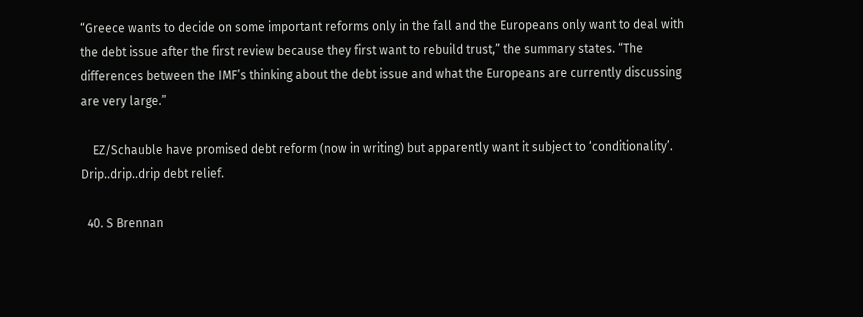“Greece wants to decide on some important reforms only in the fall and the Europeans only want to deal with the debt issue after the first review because they first want to rebuild trust,” the summary states. “The differences between the IMF’s thinking about the debt issue and what the Europeans are currently discussing are very large.”

    EZ/Schauble have promised debt reform (now in writing) but apparently want it subject to ‘conditionality’. Drip..drip..drip debt relief.

  40. S Brennan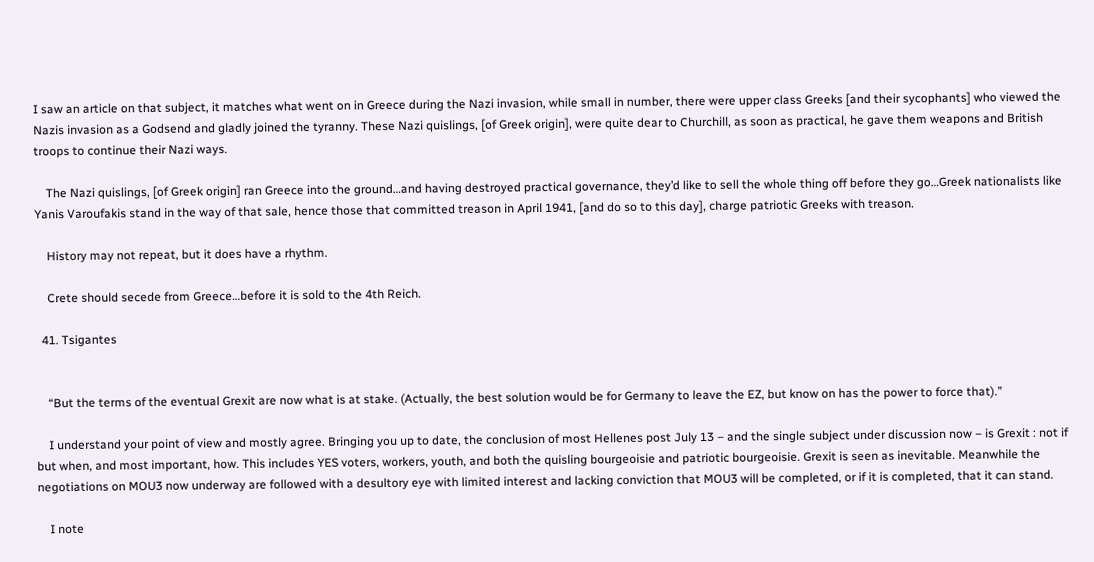I saw an article on that subject, it matches what went on in Greece during the Nazi invasion, while small in number, there were upper class Greeks [and their sycophants] who viewed the Nazis invasion as a Godsend and gladly joined the tyranny. These Nazi quislings, [of Greek origin], were quite dear to Churchill, as soon as practical, he gave them weapons and British troops to continue their Nazi ways.

    The Nazi quislings, [of Greek origin] ran Greece into the ground…and having destroyed practical governance, they’d like to sell the whole thing off before they go…Greek nationalists like Yanis Varoufakis stand in the way of that sale, hence those that committed treason in April 1941, [and do so to this day], charge patriotic Greeks with treason.

    History may not repeat, but it does have a rhythm.

    Crete should secede from Greece…before it is sold to the 4th Reich.

  41. Tsigantes


    “But the terms of the eventual Grexit are now what is at stake. (Actually, the best solution would be for Germany to leave the EZ, but know on has the power to force that).”

    I understand your point of view and mostly agree. Bringing you up to date, the conclusion of most Hellenes post July 13 – and the single subject under discussion now – is Grexit : not if but when, and most important, how. This includes YES voters, workers, youth, and both the quisling bourgeoisie and patriotic bourgeoisie. Grexit is seen as inevitable. Meanwhile the negotiations on MOU3 now underway are followed with a desultory eye with limited interest and lacking conviction that MOU3 will be completed, or if it is completed, that it can stand.

    I note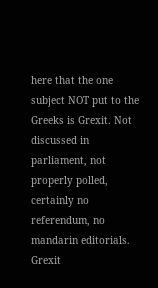here that the one subject NOT put to the Greeks is Grexit. Not discussed in parliament, not properly polled, certainly no referendum, no mandarin editorials. Grexit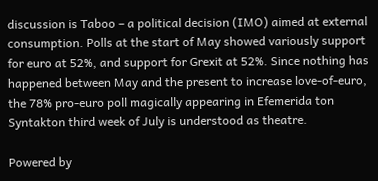discussion is Taboo – a political decision (IMO) aimed at external consumption. Polls at the start of May showed variously support for euro at 52%, and support for Grexit at 52%. Since nothing has happened between May and the present to increase love-of-euro, the 78% pro-euro poll magically appearing in Efemerida ton Syntakton third week of July is understood as theatre.

Powered by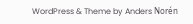WordPress & Theme by Anders Norén